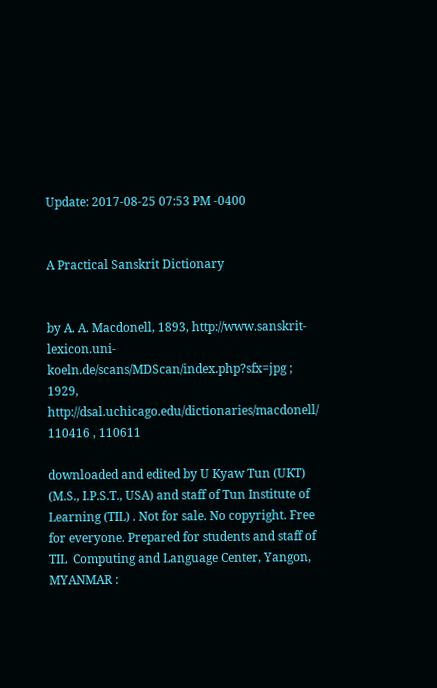Update: 2017-08-25 07:53 PM -0400


A Practical Sanskrit Dictionary


by A. A. Macdonell, 1893, http://www.sanskrit-lexicon.uni-koeln.de/scans/MDScan/index.php?sfx=jpg ;
1929, http://dsal.uchicago.edu/dictionaries/macdonell/ 110416 , 110611

downloaded and edited by U Kyaw Tun (UKT) (M.S., I.P.S.T., USA) and staff of Tun Institute of Learning (TIL) . Not for sale. No copyright. Free for everyone. Prepared for students and staff of TIL  Computing and Language Center, Yangon, MYANMAR :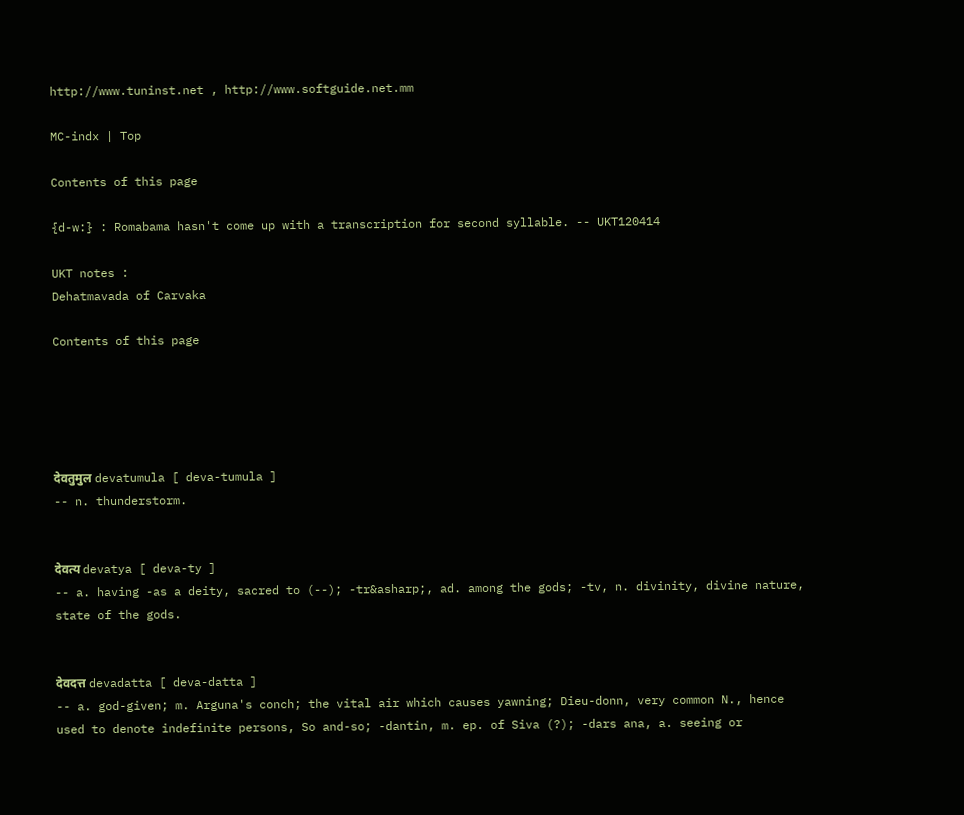http://www.tuninst.net , http://www.softguide.net.mm

MC-indx | Top

Contents of this page

{d-w:} : Romabama hasn't come up with a transcription for second syllable. -- UKT120414

UKT notes :
Dehatmavada of Carvaka

Contents of this page





देवतुमुल devatumula [ deva-tumula ]
-- n. thunderstorm.


देवत्य devatya [ deva-ty ]
-- a. having -as a deity, sacred to (--); -tr&asharp;, ad. among the gods; -tv, n. divinity, divine nature, state of the gods.


देवदत्त devadatta [ deva-datta ]
-- a. god-given; m. Arguna's conch; the vital air which causes yawning; Dieu-donn, very common N., hence used to denote indefinite persons, So and-so; -dantin, m. ep. of Siva (?); -dars ana, a. seeing or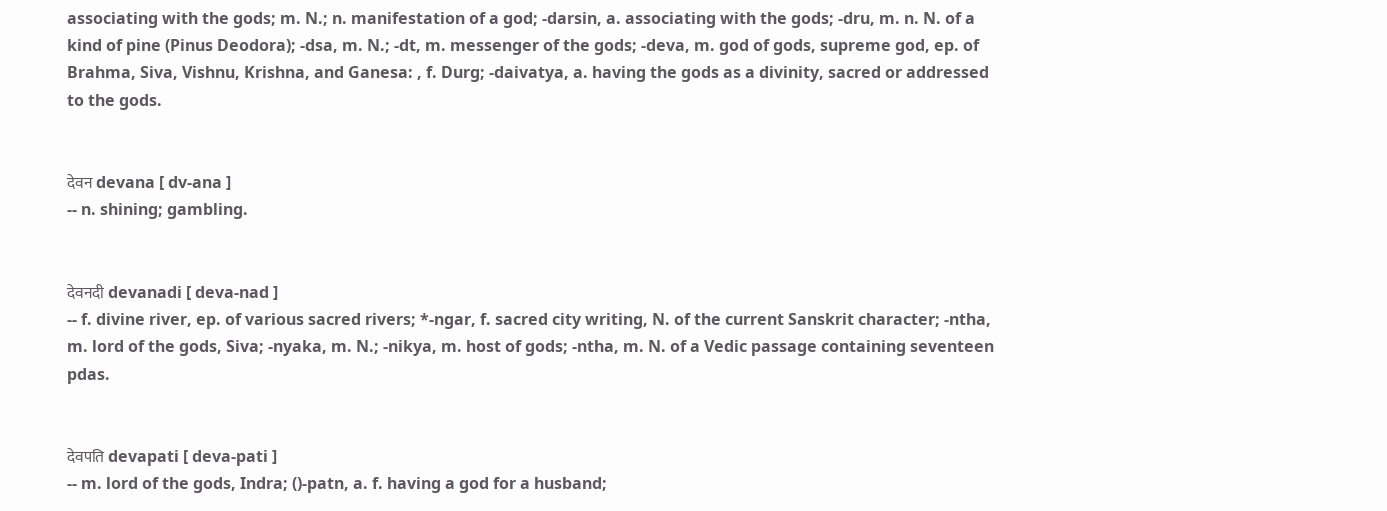associating with the gods; m. N.; n. manifestation of a god; -darsin, a. associating with the gods; -dru, m. n. N. of a kind of pine (Pinus Deodora); -dsa, m. N.; -dt, m. messenger of the gods; -deva, m. god of gods, supreme god, ep. of Brahma, Siva, Vishnu, Krishna, and Ganesa: , f. Durg; -daivatya, a. having the gods as a divinity, sacred or addressed to the gods.


देवन devana [ dv-ana ]
-- n. shining; gambling.


देवनदी devanadi [ deva-nad ]
-- f. divine river, ep. of various sacred rivers; *-ngar, f. sacred city writing, N. of the current Sanskrit character; -ntha, m. lord of the gods, Siva; -nyaka, m. N.; -nikya, m. host of gods; -ntha, m. N. of a Vedic passage containing seventeen pdas.


देवपति devapati [ deva-pati ]
-- m. lord of the gods, Indra; ()-patn, a. f. having a god for a husband;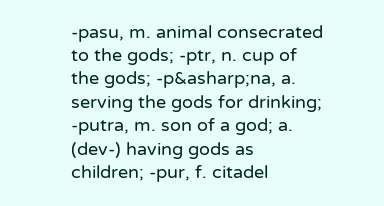-pasu, m. animal consecrated to the gods; -ptr, n. cup of the gods; -p&asharp;na, a. serving the gods for drinking; -putra, m. son of a god; a. (dev-) having gods as children; -pur, f. citadel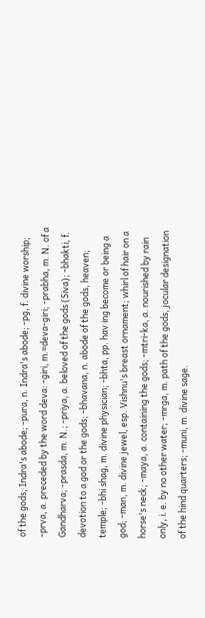of the gods; Indra's abode; -pura, n. Indra's abode; -pg, f. divine worship; -prva, a. preceded by the word deva: -giri, m.=deva-giri; -prabha, m. N. of a Gandharva; -prasda, m. N.; -priya, a. beloved of the gods (Siva); -bhakti, f. devotion to a god or the gods; -bhavana, n. abode of the gods, heaven; temple; -bhi shag, m. divine physician; -bhta, pp. hav ing become or being a god; -man, m. divine jewel, esp. Vishnu's breast ornament; whirl of hair on a horse's neck; -maya, a. containing the gods; -mtri-ka, a. nourished by rain only, i. e. by no other water; -mrga, m. path of the gods, jocular designation of the hind quarters; -muni, m. divine sage.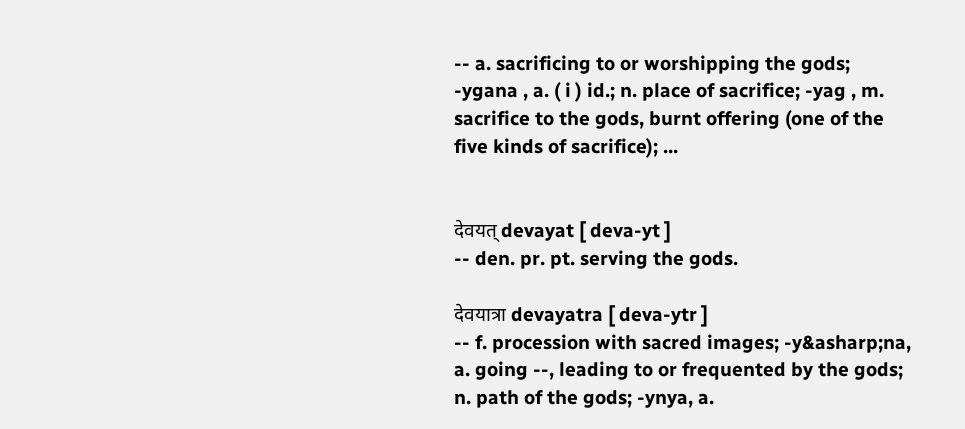-- a. sacrificing to or worshipping the gods; -ygana , a. ( i ) id.; n. place of sacrifice; -yag , m. sacrifice to the gods, burnt offering (one of the five kinds of sacrifice); ...


देवयत् devayat [ deva-yt ]
-- den. pr. pt. serving the gods.

देवयात्रा devayatra [ deva-ytr ]
-- f. procession with sacred images; -y&asharp;na, a. going --, leading to or frequented by the gods; n. path of the gods; -ynya, a.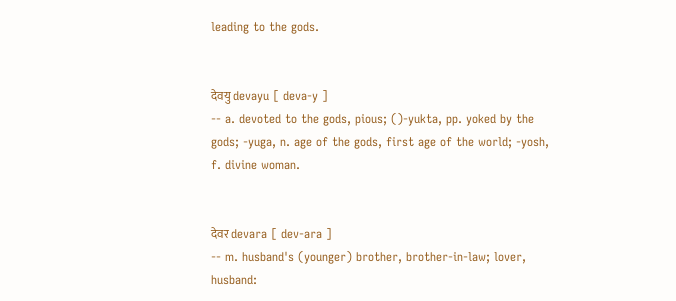leading to the gods.


देवयु devayu [ deva-y ]
-- a. devoted to the gods, pious; ()-yukta, pp. yoked by the gods; -yuga, n. age of the gods, first age of the world; -yosh, f. divine woman.


देवर devara [ dev-ara ]
-- m. husband's (younger) brother, brother-in-law; lover, husband: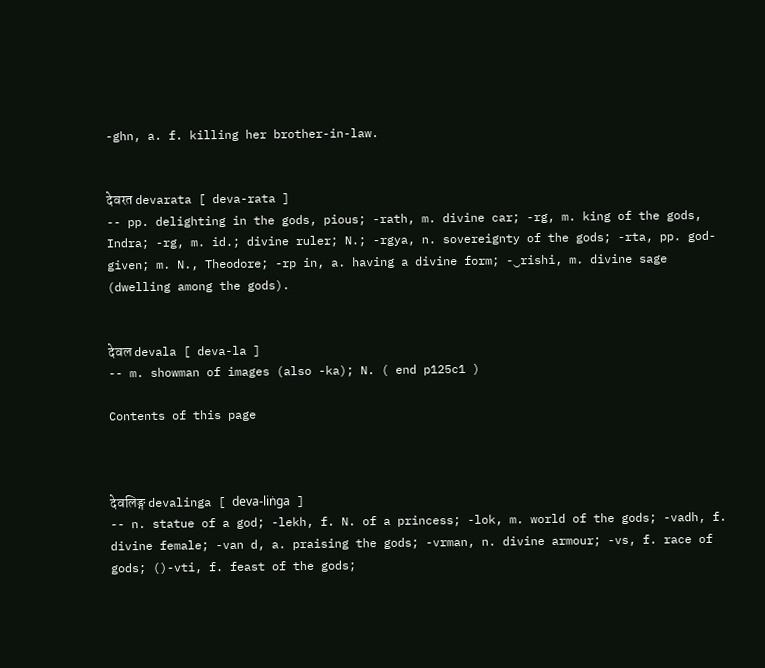-ghn, a. f. killing her brother-in-law.


देवरत devarata [ deva-rata ]
-- pp. delighting in the gods, pious; -rath, m. divine car; -rg, m. king of the gods, Indra; -rg, m. id.; divine ruler; N.; -rgya, n. sovereignty of the gods; -rta, pp. god-given; m. N., Theodore; -rp in, a. having a divine form; -‿rishi, m. divine sage (dwelling among the gods).


देवल devala [ deva-la ]
-- m. showman of images (also -ka); N. ( end p125c1 )

Contents of this page



देवलिङ्ग devalinga [ deva-liṅga ]
-- n. statue of a god; -lekh, f. N. of a princess; -lok, m. world of the gods; -vadh, f. divine female; -van d, a. praising the gods; -vrman, n. divine armour; -vs, f. race of gods; ()-vti, f. feast of the gods;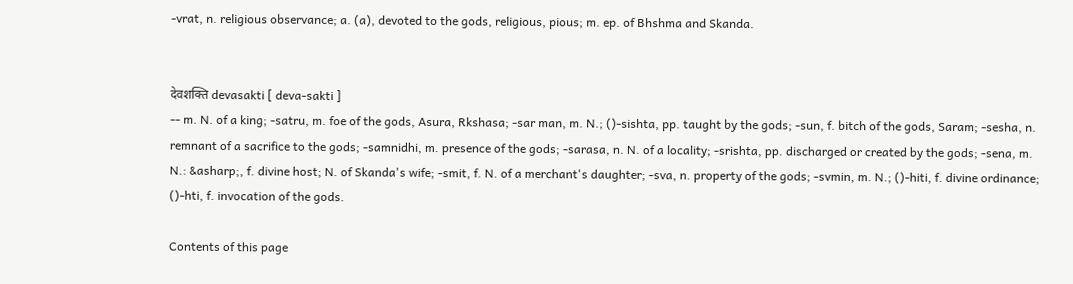-vrat, n. religious observance; a. (a), devoted to the gods, religious, pious; m. ep. of Bhshma and Skanda.


देवशक्ति devasakti [ deva-sakti ]
-- m. N. of a king; -satru, m. foe of the gods, Asura, Rkshasa; -sar man, m. N.; ()-sishta, pp. taught by the gods; -sun, f. bitch of the gods, Saram; -sesha, n. remnant of a sacrifice to the gods; -samnidhi, m. presence of the gods; -sarasa, n. N. of a locality; -srishta, pp. discharged or created by the gods; -sena, m. N.: &asharp;, f. divine host; N. of Skanda's wife; -smit, f. N. of a merchant's daughter; -sva, n. property of the gods; -svmin, m. N.; ()-hiti, f. divine ordinance; ()-hti, f. invocation of the gods.

Contents of this page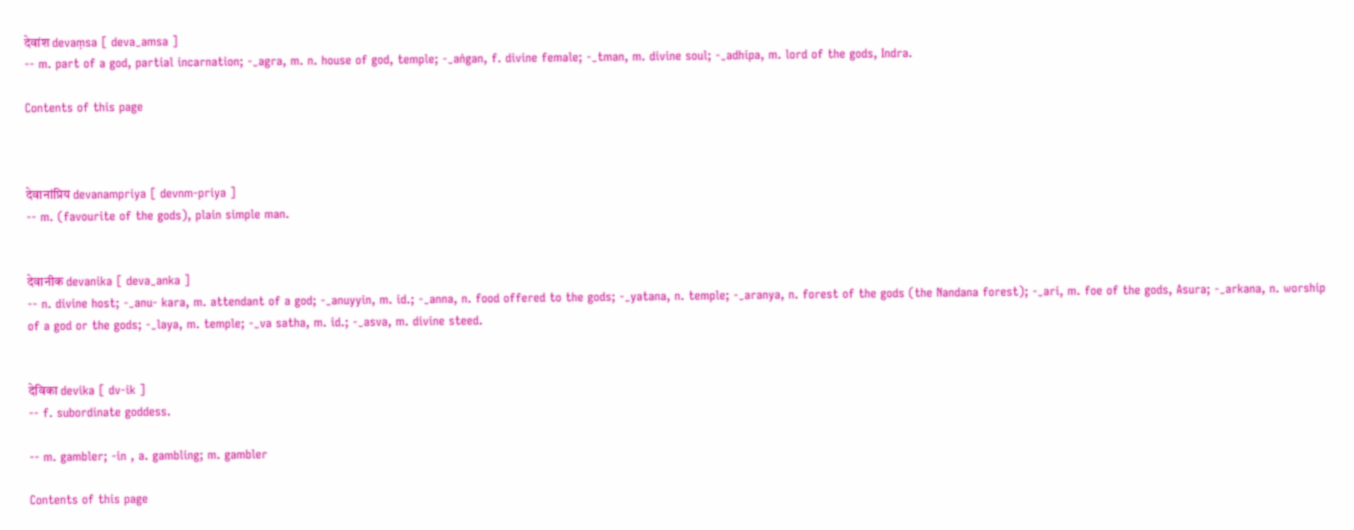देवांश devaṃsa [ deva‿amsa ]
-- m. part of a god, partial incarnation; -‿agra, m. n. house of god, temple; -‿aṅgan, f. divine female; -‿tman, m. divine soul; -‿adhipa, m. lord of the gods, Indra.

Contents of this page



देवानांप्रिय devanampriya [ devnm-priya ]
-- m. (favourite of the gods), plain simple man.


देवानीक devanika [ deva‿anka ]
-- n. divine host; -‿anu- kara, m. attendant of a god; -‿anuyyin, m. id.; -‿anna, n. food offered to the gods; -‿yatana, n. temple; -‿aranya, n. forest of the gods (the Nandana forest); -‿ari, m. foe of the gods, Asura; -‿arkana, n. worship of a god or the gods; -‿laya, m. temple; -‿va satha, m. id.; -‿asva, m. divine steed.


देविका devika [ dv-ik ]
-- f. subordinate goddess.

-- m. gambler; -in , a. gambling; m. gambler

Contents of this page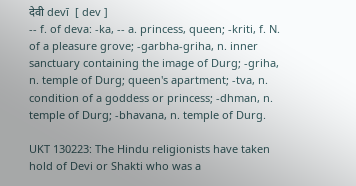देवी devī  [ dev ]
-- f. of deva: -ka, -- a. princess, queen; -kriti, f. N. of a pleasure grove; -garbha-griha, n. inner sanctuary containing the image of Durg; -griha, n. temple of Durg; queen's apartment; -tva, n. condition of a goddess or princess; -dhman, n. temple of Durg; -bhavana, n. temple of Durg.

UKT 130223: The Hindu religionists have taken hold of Devi or Shakti who was a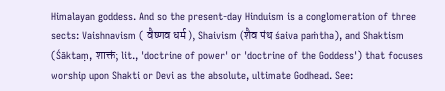Himalayan goddess. And so the present-day Hinduism is a conglomeration of three sects: Vaishnavism ( वैष्णव धर्म ), Shaivism (शैव पंथ śaiva paṁtha), and Shaktism (Śāktaṃ, शाक्तं; lit., 'doctrine of power' or 'doctrine of the Goddess') that focuses worship upon Shakti or Devi as the absolute, ultimate Godhead. See: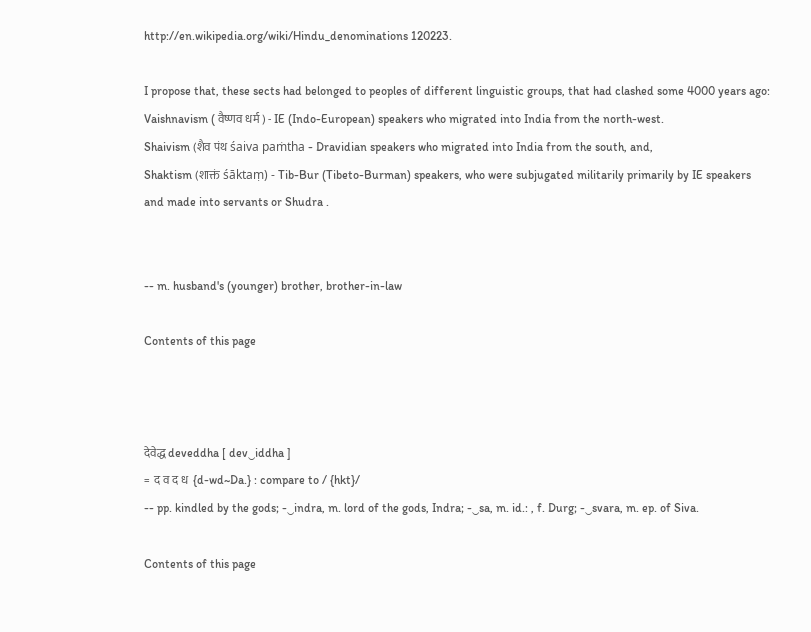http://en.wikipedia.org/wiki/Hindu_denominations 120223.

I propose that, these sects had belonged to peoples of different linguistic groups, that had clashed some 4000 years ago:
Vaishnavism ( वैष्णव धर्म ) - IE (Indo-European) speakers who migrated into India from the north-west.
Shaivism (शैव पंथ śaiva paṁtha - Dravidian speakers who migrated into India from the south, and,
Shaktism (शाक्तं śāktaṃ) - Tib-Bur (Tibeto-Burman) speakers, who were subjugated militarily primarily by IE speakers and made into servants or Shudra .


-- m. husband's (younger) brother, brother-in-law

Contents of this page



देवेद्ध deveddha [ dev‿iddha ]
=  द व द ध  {d-wd~Da.} : compare to / {hkt}/
-- pp. kindled by the gods; -‿indra, m. lord of the gods, Indra; -‿sa, m. id.: , f. Durg; -‿svara, m. ep. of Siva.

Contents of this page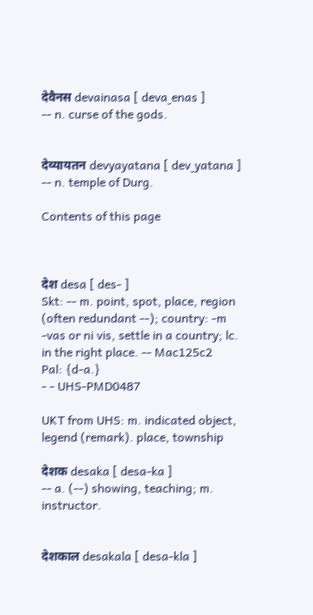देवैनस devainasa [ deva‿enas ]
-- n. curse of the gods.


देव्यायतन devyayatana [ dev‿yatana ]
-- n. temple of Durg.

Contents of this page



देश desa [ des- ]
Skt: -- m. point, spot, place, region (often redundant --); country: -m -vas or ni vis, settle in a country; lc. in the right place. -- Mac125c2
Pal: {d-a.}
- - UHS-PMD0487

UKT from UHS: m. indicated object, legend (remark). place, township

देशक desaka [ desa-ka ]
-- a. (--) showing, teaching; m. instructor.


देशकाल desakala [ desa-kla ]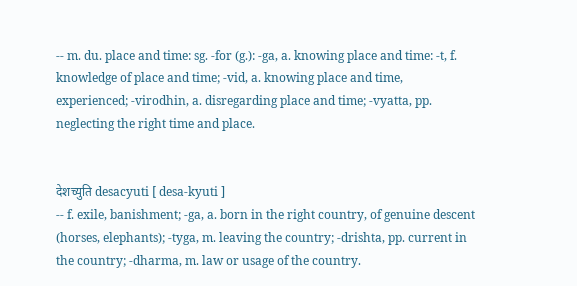-- m. du. place and time: sg. -for (g.): -ga, a. knowing place and time: -t, f. knowledge of place and time; -vid, a. knowing place and time, experienced; -virodhin, a. disregarding place and time; -vyatta, pp. neglecting the right time and place.


देशच्युति desacyuti [ desa-kyuti ]
-- f. exile, banishment; -ga, a. born in the right country, of genuine descent (horses, elephants); -tyga, m. leaving the country; -drishta, pp. current in the country; -dharma, m. law or usage of the country.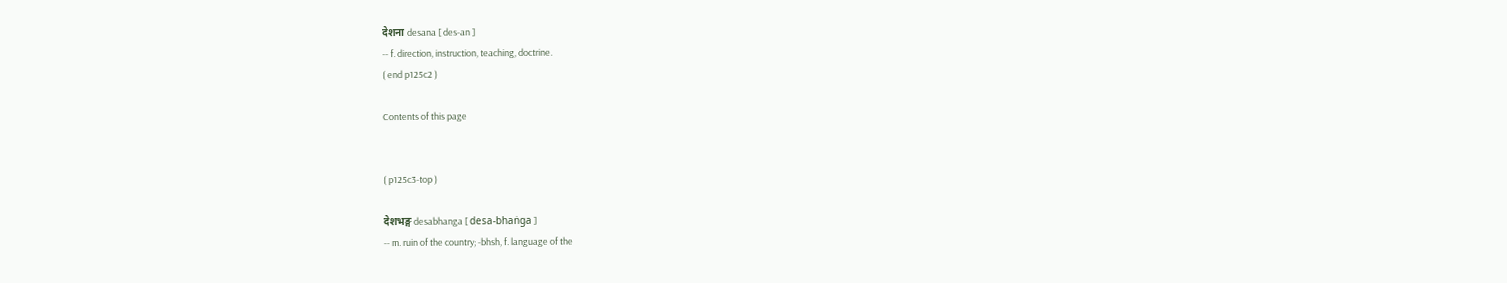देशना desana [ des-an ]
-- f. direction, instruction, teaching, doctrine.
( end p125c2 )

Contents of this page


( p125c3-top )

देशभङ्ग desabhanga [ desa-bhaṅga ]
-- m. ruin of the country; -bhsh, f. language of the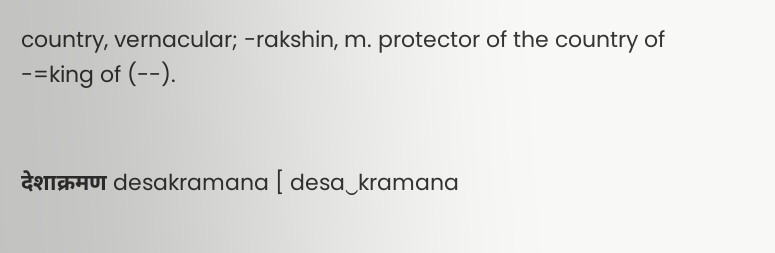country, vernacular; -rakshin, m. protector of the country of -=king of (--).


देशाक्रमण desakramana [ desa‿kramana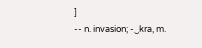]
-- n. invasion; -‿kra, m.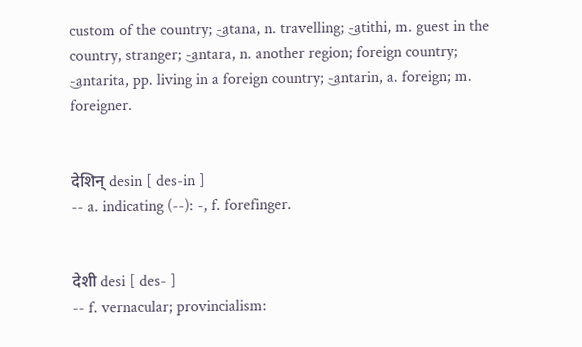custom of the country; -‿atana, n. travelling; -‿atithi, m. guest in the country, stranger; -‿antara, n. another region; foreign country; -‿antarita, pp. living in a foreign country; -‿antarin, a. foreign; m. foreigner.


देशिन् desin [ des-in ]
-- a. indicating (--): -, f. forefinger.


देशी desi [ des- ]
-- f. vernacular; provincialism: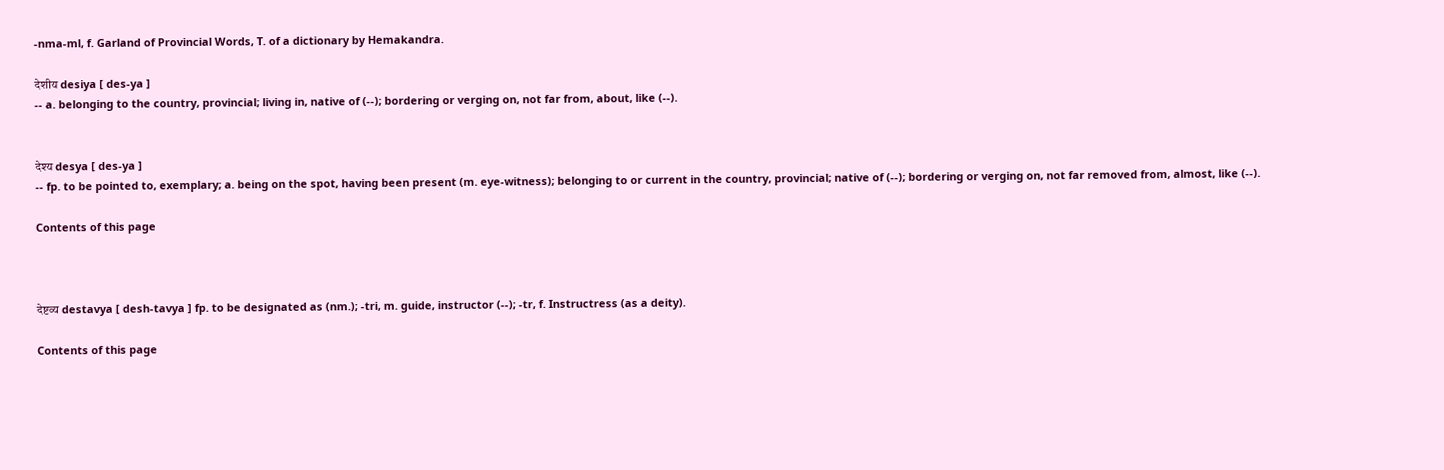-nma-ml, f. Garland of Provincial Words, T. of a dictionary by Hemakandra.

देशीय desiya [ des-ya ]
-- a. belonging to the country, provincial; living in, native of (--); bordering or verging on, not far from, about, like (--).


देश्य desya [ des-ya ]
-- fp. to be pointed to, exemplary; a. being on the spot, having been present (m. eye-witness); belonging to or current in the country, provincial; native of (--); bordering or verging on, not far removed from, almost, like (--).

Contents of this page



देष्टव्य destavya [ desh-tavya ] fp. to be designated as (nm.); -tri, m. guide, instructor (--); -tr, f. Instructress (as a deity).

Contents of this page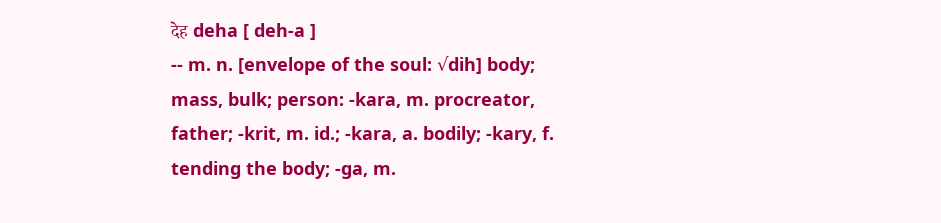देह deha [ deh-a ]
-- m. n. [envelope of the soul: √dih] body; mass, bulk; person: -kara, m. procreator, father; -krit, m. id.; -kara, a. bodily; -kary, f. tending the body; -ga, m.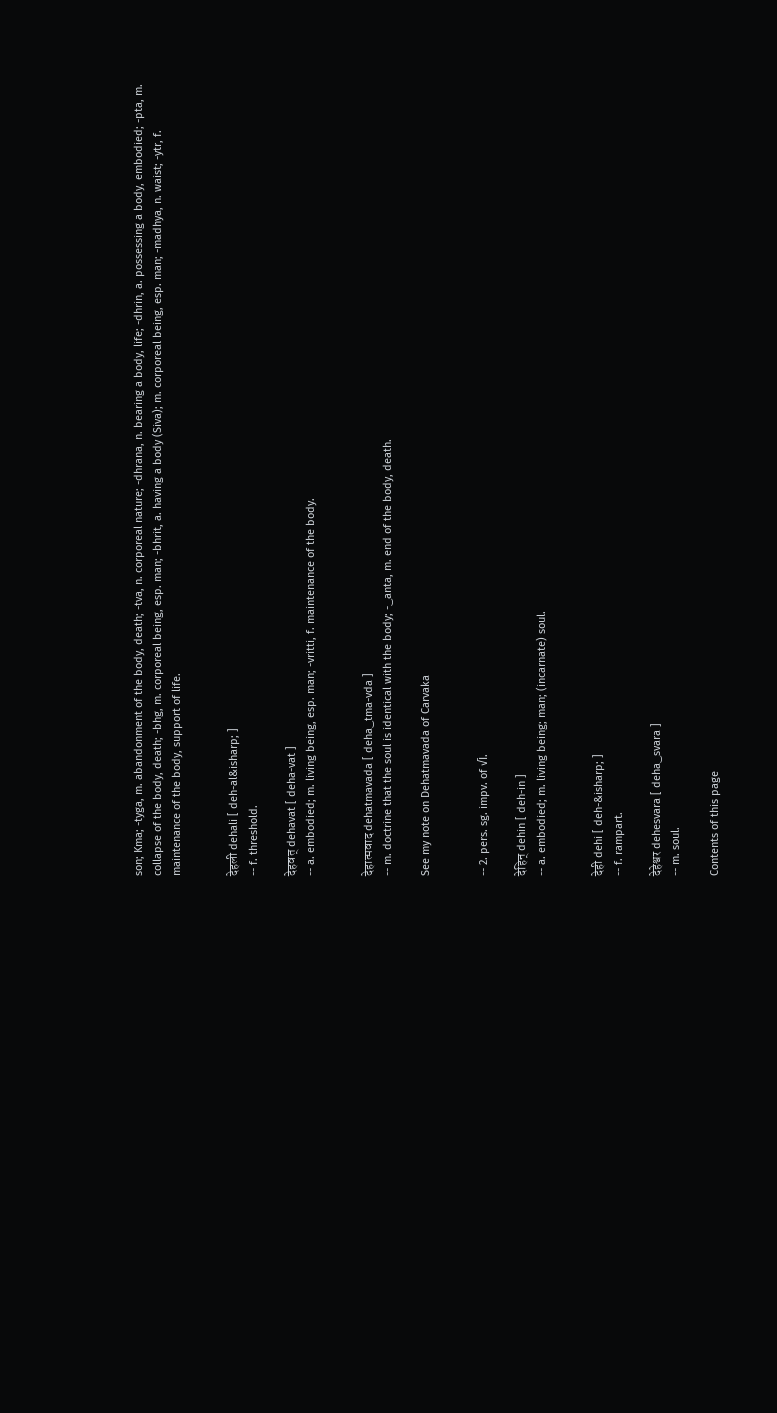son; Kma; -tyga, m. abandonment of the body, death; -tva, n. corporeal nature; -dhrana, n. bearing a body, life; -dhrin, a. possessing a body, embodied; -pta, m. collapse of the body, death; -bhg, m. corporeal being, esp. man; -bhrit, a. having a body (Siva); m. corporeal being, esp. man; -madhya, n. waist; -ytr, f. maintenance of the body, support of life.


देहली dehali [ deh-al&isharp; ]
-- f. threshold.

देहवत् dehavat [ deha-vat ]
-- a. embodied; m. living being, esp. man; -vritti, f. maintenance of the body.


देहात्मवाद dehatmavada [ deha‿tma-vda ]
-- m. doctrine that the soul is identical with the body; -‿anta, m. end of the body, death.

See my note on Dehatmavada of Carvaka


-- 2. pers. sg. impv. of √I.

देहिन् dehin [ deh-in ]
-- a. embodied; m. living being; man; (incarnate) soul.


देही dehi [ deh-&isharp; ]
-- f. rampart.

देहेश्वर dehesvara [ deha‿svara ]
-- m. soul.

Contents of this page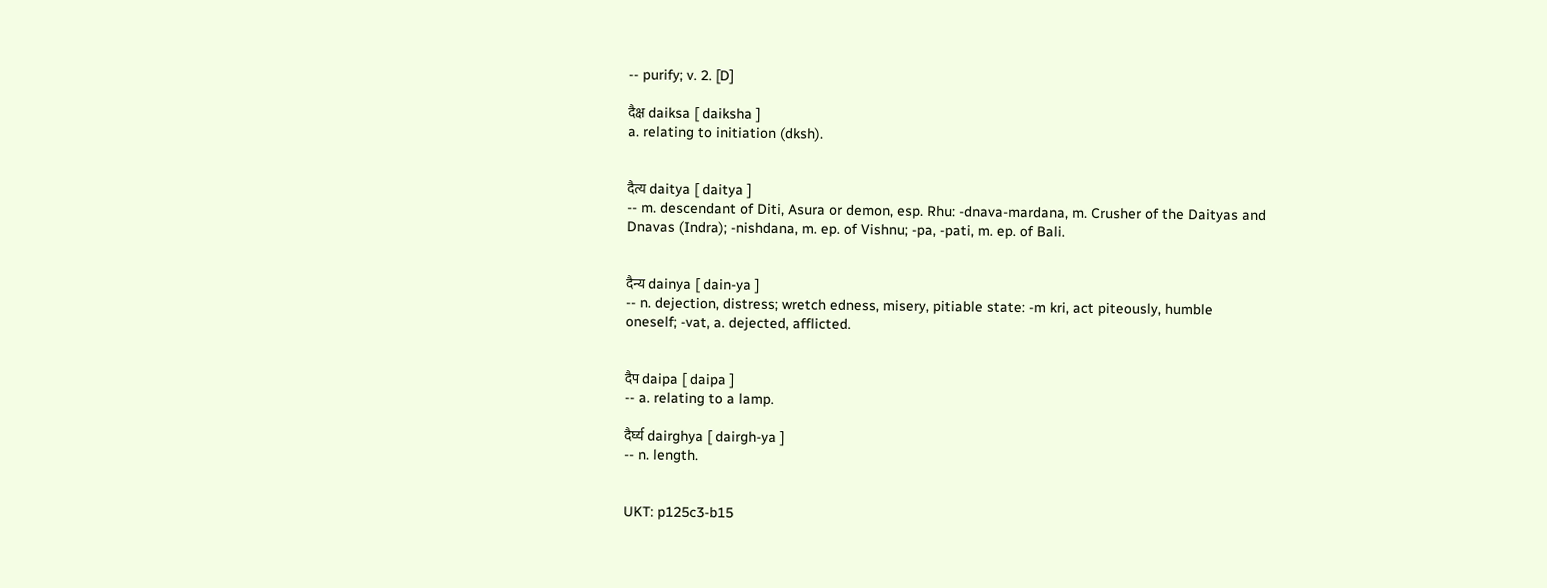-- purify; v. 2. [D]

दैक्ष daiksa [ daiksha ]
a. relating to initiation (dksh).


दैत्य daitya [ daitya ]
-- m. descendant of Diti, Asura or demon, esp. Rhu: -dnava-mardana, m. Crusher of the Daityas and Dnavas (Indra); -nishdana, m. ep. of Vishnu; -pa, -pati, m. ep. of Bali.


दैन्य dainya [ dain-ya ]
-- n. dejection, distress; wretch edness, misery, pitiable state: -m kri, act piteously, humble oneself; -vat, a. dejected, afflicted.


दैप daipa [ daipa ]
-- a. relating to a lamp.

दैर्घ्य dairghya [ dairgh-ya ]
-- n. length.


UKT: p125c3-b15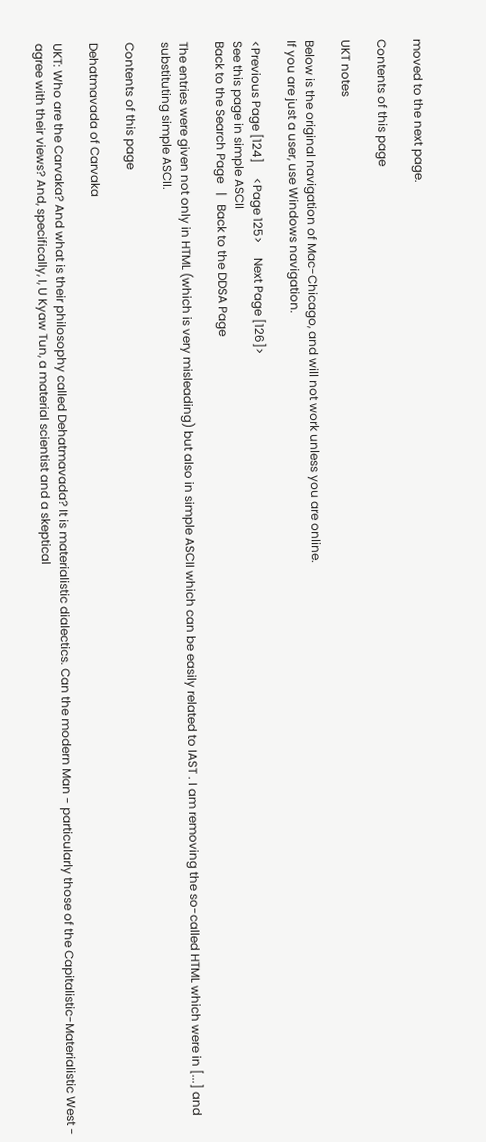moved to the next page.

Contents of this page

UKT notes

Below is the original navigation of Mac-Chicago, and will not work unless you are online.
If you are just a user, use Windows navigation.

<Previous Page [124]     <Page 125>     Next Page [126]>
See this page in simple ASCII
Back to the Search Page   |   Back to the DDSA Page

The entries were given not only in HTML (which is very misleading) but also in simple ASCII which can be easily related to IAST . I am removing the so-called HTML which were in [...] and substituting simple ASCII.

Contents of this page

Dehatmavada of Carvaka

UKT: Who are the Carvaka? And what is their philosophy called Dehatmavada? It is materialistic dialectics. Can the modern Man - particularly those of the Capitalistic-Materialistic West - agree with their views? And, specifically, I, U Kyaw Tun, a material scientist and a skeptical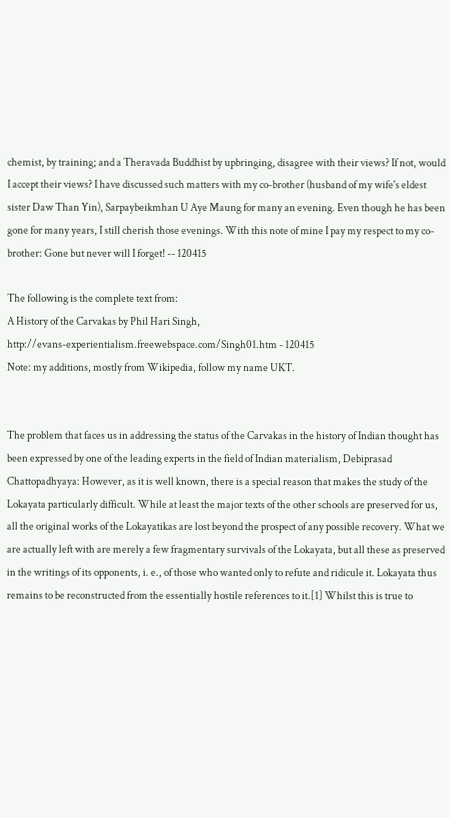chemist, by training; and a Theravada Buddhist by upbringing, disagree with their views? If not, would I accept their views? I have discussed such matters with my co-brother (husband of my wife's eldest sister Daw Than Yin), Sarpaybeikmhan U Aye Maung for many an evening. Even though he has been gone for many years, I still cherish those evenings. With this note of mine I pay my respect to my co-brother: Gone but never will I forget! -- 120415

The following is the complete text from:
A History of the Carvakas by Phil Hari Singh,
http://evans-experientialism.freewebspace.com/Singh01.htm - 120415
Note: my additions, mostly from Wikipedia, follow my name UKT.


The problem that faces us in addressing the status of the Carvakas in the history of Indian thought has been expressed by one of the leading experts in the field of Indian materialism, Debiprasad Chattopadhyaya: However, as it is well known, there is a special reason that makes the study of the Lokayata particularly difficult. While at least the major texts of the other schools are preserved for us, all the original works of the Lokayatikas are lost beyond the prospect of any possible recovery. What we are actually left with are merely a few fragmentary survivals of the Lokayata, but all these as preserved in the writings of its opponents, i. e., of those who wanted only to refute and ridicule it. Lokayata thus remains to be reconstructed from the essentially hostile references to it.[1] Whilst this is true to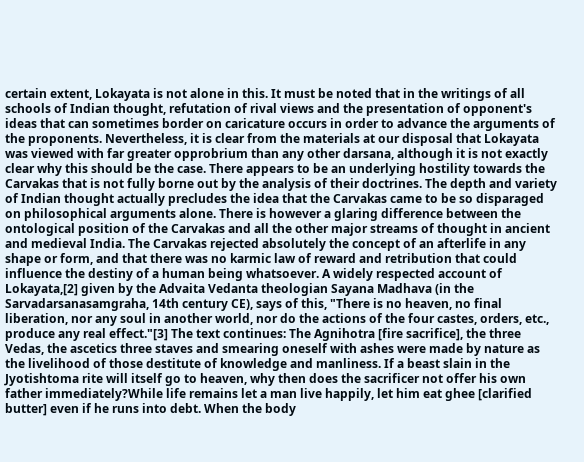certain extent, Lokayata is not alone in this. It must be noted that in the writings of all schools of Indian thought, refutation of rival views and the presentation of opponent's ideas that can sometimes border on caricature occurs in order to advance the arguments of the proponents. Nevertheless, it is clear from the materials at our disposal that Lokayata was viewed with far greater opprobrium than any other darsana, although it is not exactly clear why this should be the case. There appears to be an underlying hostility towards the Carvakas that is not fully borne out by the analysis of their doctrines. The depth and variety of Indian thought actually precludes the idea that the Carvakas came to be so disparaged on philosophical arguments alone. There is however a glaring difference between the ontological position of the Carvakas and all the other major streams of thought in ancient and medieval India. The Carvakas rejected absolutely the concept of an afterlife in any shape or form, and that there was no karmic law of reward and retribution that could influence the destiny of a human being whatsoever. A widely respected account of Lokayata,[2] given by the Advaita Vedanta theologian Sayana Madhava (in the Sarvadarsanasamgraha, 14th century CE), says of this, "There is no heaven, no final liberation, nor any soul in another world, nor do the actions of the four castes, orders, etc., produce any real effect."[3] The text continues: The Agnihotra [fire sacrifice], the three Vedas, the ascetics three staves and smearing oneself with ashes were made by nature as the livelihood of those destitute of knowledge and manliness. If a beast slain in the Jyotishtoma rite will itself go to heaven, why then does the sacrificer not offer his own father immediately?While life remains let a man live happily, let him eat ghee [clarified butter] even if he runs into debt. When the body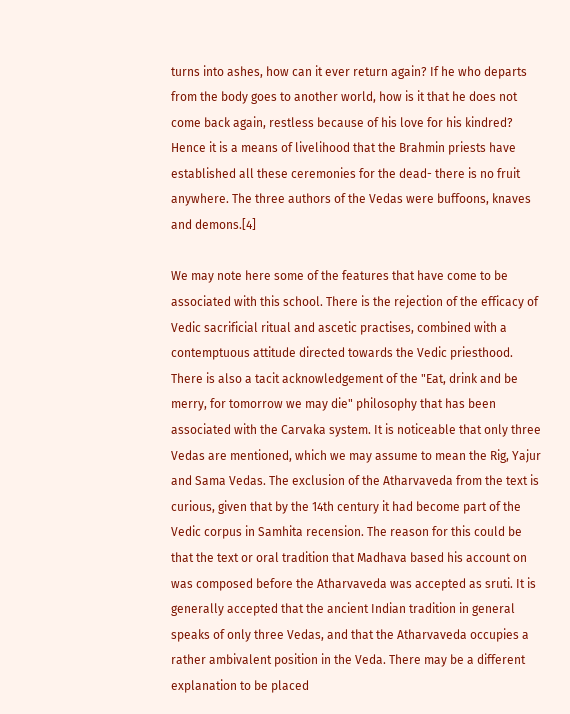turns into ashes, how can it ever return again? If he who departs from the body goes to another world, how is it that he does not come back again, restless because of his love for his kindred? Hence it is a means of livelihood that the Brahmin priests have established all these ceremonies for the dead- there is no fruit anywhere. The three authors of the Vedas were buffoons, knaves and demons.[4]

We may note here some of the features that have come to be associated with this school. There is the rejection of the efficacy of Vedic sacrificial ritual and ascetic practises, combined with a contemptuous attitude directed towards the Vedic priesthood. There is also a tacit acknowledgement of the "Eat, drink and be merry, for tomorrow we may die" philosophy that has been associated with the Carvaka system. It is noticeable that only three Vedas are mentioned, which we may assume to mean the Rig, Yajur and Sama Vedas. The exclusion of the Atharvaveda from the text is curious, given that by the 14th century it had become part of the Vedic corpus in Samhita recension. The reason for this could be that the text or oral tradition that Madhava based his account on was composed before the Atharvaveda was accepted as sruti. It is generally accepted that the ancient Indian tradition in general speaks of only three Vedas, and that the Atharvaveda occupies a rather ambivalent position in the Veda. There may be a different explanation to be placed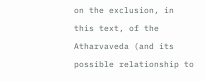on the exclusion, in this text, of the Atharvaveda (and its possible relationship to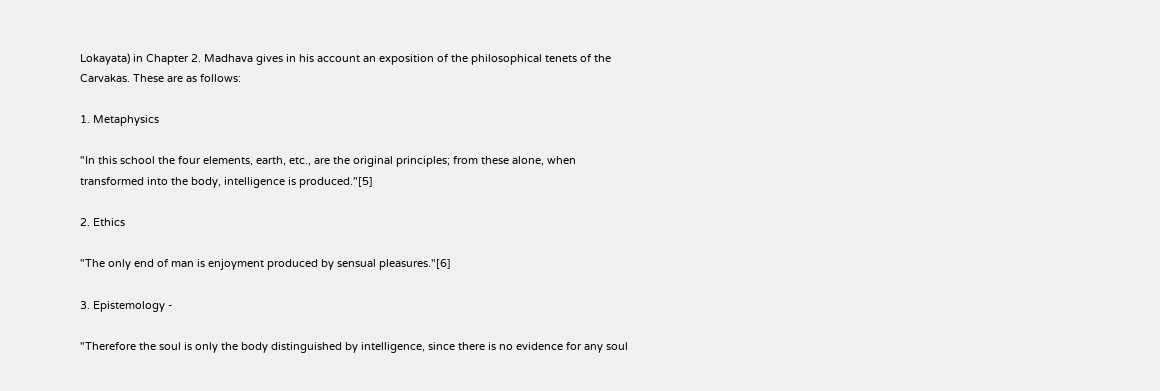Lokayata) in Chapter 2. Madhava gives in his account an exposition of the philosophical tenets of the Carvakas. These are as follows:

1. Metaphysics

"In this school the four elements, earth, etc., are the original principles; from these alone, when transformed into the body, intelligence is produced."[5]

2. Ethics

"The only end of man is enjoyment produced by sensual pleasures."[6]

3. Epistemology -

"Therefore the soul is only the body distinguished by intelligence, since there is no evidence for any soul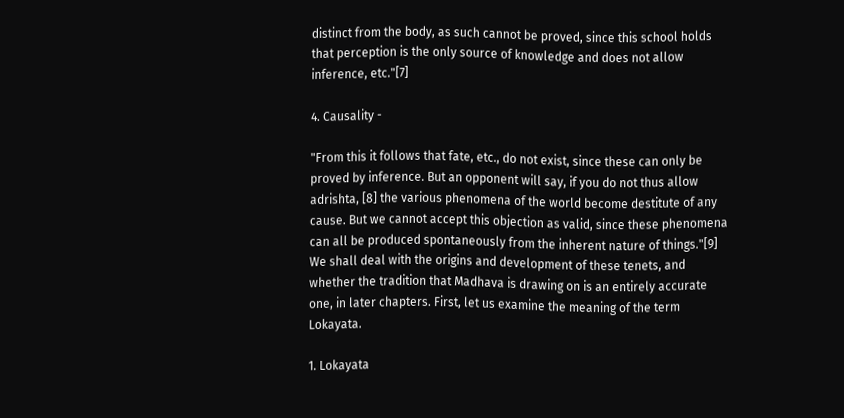distinct from the body, as such cannot be proved, since this school holds that perception is the only source of knowledge and does not allow inference, etc."[7]

4. Causality -

"From this it follows that fate, etc., do not exist, since these can only be proved by inference. But an opponent will say, if you do not thus allow adrishta, [8] the various phenomena of the world become destitute of any cause. But we cannot accept this objection as valid, since these phenomena can all be produced spontaneously from the inherent nature of things."[9] We shall deal with the origins and development of these tenets, and whether the tradition that Madhava is drawing on is an entirely accurate one, in later chapters. First, let us examine the meaning of the term Lokayata.

1. Lokayata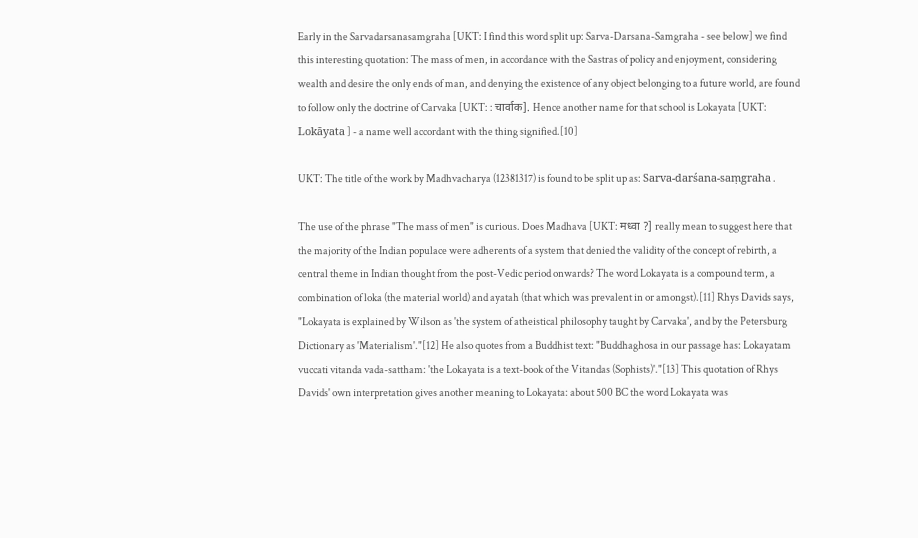Early in the Sarvadarsanasamgraha [UKT: I find this word split up: Sarva-Darsana-Samgraha - see below] we find this interesting quotation: The mass of men, in accordance with the Sastras of policy and enjoyment, considering wealth and desire the only ends of man, and denying the existence of any object belonging to a future world, are found to follow only the doctrine of Carvaka [UKT: : चार्वाक]. Hence another name for that school is Lokayata [UKT: Lokāyata ] - a name well accordant with the thing signified.[10]

UKT: The title of the work by Madhvacharya (12381317) is found to be split up as: Sarva-darśana-saṃgraha .

The use of the phrase "The mass of men" is curious. Does Madhava [UKT: मध्वा ?] really mean to suggest here that the majority of the Indian populace were adherents of a system that denied the validity of the concept of rebirth, a central theme in Indian thought from the post-Vedic period onwards? The word Lokayata is a compound term, a combination of loka (the material world) and ayatah (that which was prevalent in or amongst).[11] Rhys Davids says, "Lokayata is explained by Wilson as 'the system of atheistical philosophy taught by Carvaka', and by the Petersburg Dictionary as 'Materialism'."[12] He also quotes from a Buddhist text: "Buddhaghosa in our passage has: Lokayatam vuccati vitanda vada-sattham: 'the Lokayata is a text-book of the Vitandas (Sophists)'."[13] This quotation of Rhys Davids' own interpretation gives another meaning to Lokayata: about 500 BC the word Lokayata was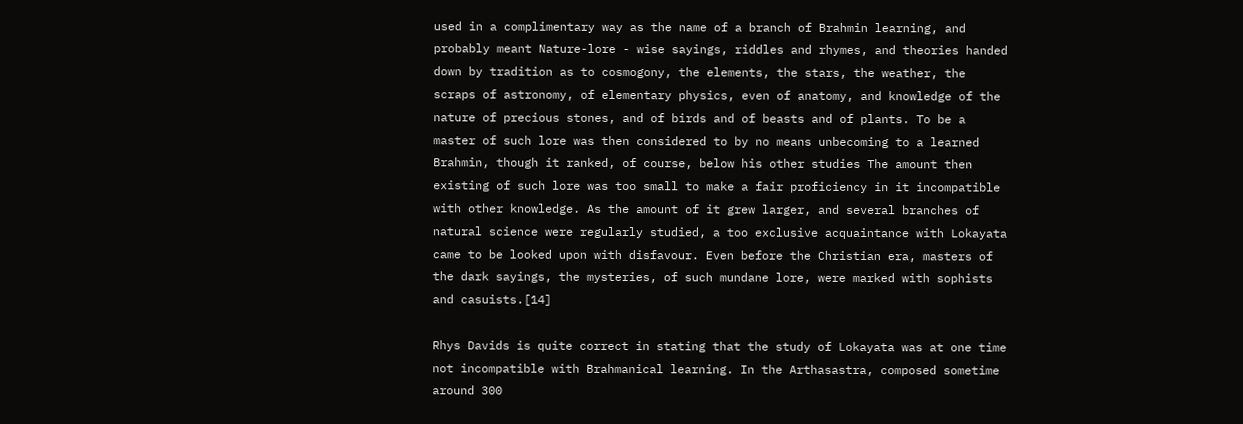used in a complimentary way as the name of a branch of Brahmin learning, and probably meant Nature-lore - wise sayings, riddles and rhymes, and theories handed down by tradition as to cosmogony, the elements, the stars, the weather, the scraps of astronomy, of elementary physics, even of anatomy, and knowledge of the nature of precious stones, and of birds and of beasts and of plants. To be a master of such lore was then considered to by no means unbecoming to a learned Brahmin, though it ranked, of course, below his other studies The amount then existing of such lore was too small to make a fair proficiency in it incompatible with other knowledge. As the amount of it grew larger, and several branches of natural science were regularly studied, a too exclusive acquaintance with Lokayata came to be looked upon with disfavour. Even before the Christian era, masters of the dark sayings, the mysteries, of such mundane lore, were marked with sophists and casuists.[14]

Rhys Davids is quite correct in stating that the study of Lokayata was at one time not incompatible with Brahmanical learning. In the Arthasastra, composed sometime around 300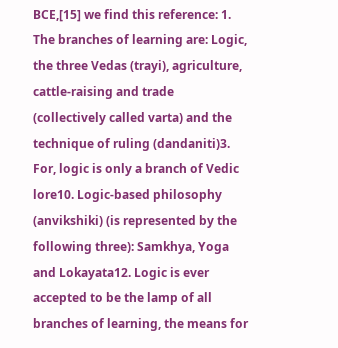BCE,[15] we find this reference: 1. The branches of learning are: Logic, the three Vedas (trayi), agriculture, cattle-raising and trade (collectively called varta) and the technique of ruling (dandaniti)3. For, logic is only a branch of Vedic lore10. Logic-based philosophy (anvikshiki) (is represented by the following three): Samkhya, Yoga and Lokayata12. Logic is ever accepted to be the lamp of all branches of learning, the means for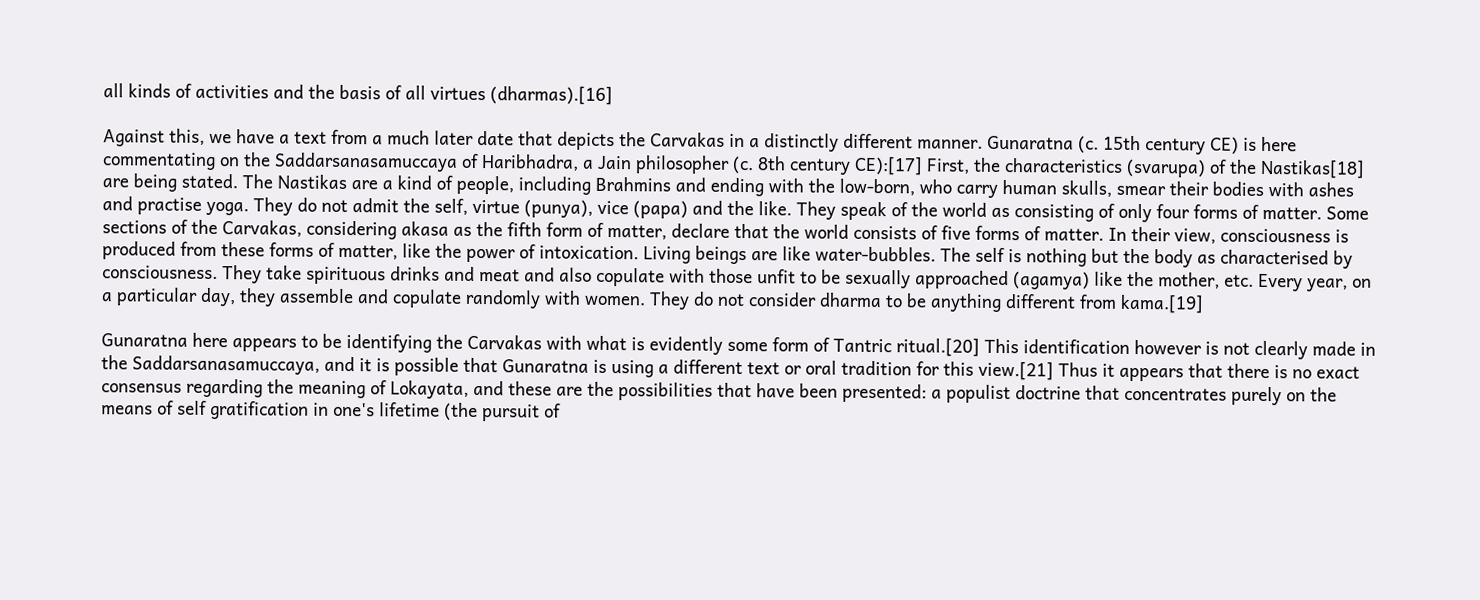all kinds of activities and the basis of all virtues (dharmas).[16]

Against this, we have a text from a much later date that depicts the Carvakas in a distinctly different manner. Gunaratna (c. 15th century CE) is here commentating on the Saddarsanasamuccaya of Haribhadra, a Jain philosopher (c. 8th century CE):[17] First, the characteristics (svarupa) of the Nastikas[18] are being stated. The Nastikas are a kind of people, including Brahmins and ending with the low-born, who carry human skulls, smear their bodies with ashes and practise yoga. They do not admit the self, virtue (punya), vice (papa) and the like. They speak of the world as consisting of only four forms of matter. Some sections of the Carvakas, considering akasa as the fifth form of matter, declare that the world consists of five forms of matter. In their view, consciousness is produced from these forms of matter, like the power of intoxication. Living beings are like water-bubbles. The self is nothing but the body as characterised by consciousness. They take spirituous drinks and meat and also copulate with those unfit to be sexually approached (agamya) like the mother, etc. Every year, on a particular day, they assemble and copulate randomly with women. They do not consider dharma to be anything different from kama.[19]

Gunaratna here appears to be identifying the Carvakas with what is evidently some form of Tantric ritual.[20] This identification however is not clearly made in the Saddarsanasamuccaya, and it is possible that Gunaratna is using a different text or oral tradition for this view.[21] Thus it appears that there is no exact consensus regarding the meaning of Lokayata, and these are the possibilities that have been presented: a populist doctrine that concentrates purely on the means of self gratification in one's lifetime (the pursuit of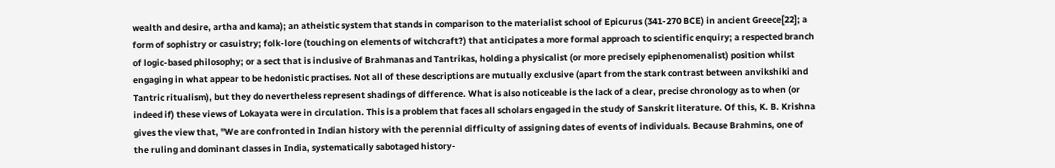wealth and desire, artha and kama); an atheistic system that stands in comparison to the materialist school of Epicurus (341-270 BCE) in ancient Greece[22]; a form of sophistry or casuistry; folk-lore (touching on elements of witchcraft?) that anticipates a more formal approach to scientific enquiry; a respected branch of logic-based philosophy; or a sect that is inclusive of Brahmanas and Tantrikas, holding a physicalist (or more precisely epiphenomenalist) position whilst engaging in what appear to be hedonistic practises. Not all of these descriptions are mutually exclusive (apart from the stark contrast between anvikshiki and Tantric ritualism), but they do nevertheless represent shadings of difference. What is also noticeable is the lack of a clear, precise chronology as to when (or indeed if) these views of Lokayata were in circulation. This is a problem that faces all scholars engaged in the study of Sanskrit literature. Of this, K. B. Krishna gives the view that, "We are confronted in Indian history with the perennial difficulty of assigning dates of events of individuals. Because Brahmins, one of the ruling and dominant classes in India, systematically sabotaged history-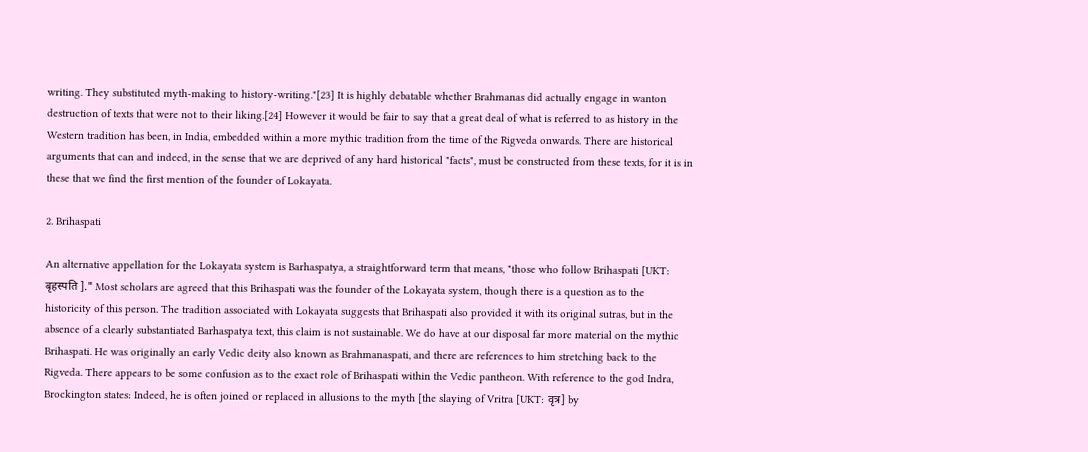writing. They substituted myth-making to history-writing."[23] It is highly debatable whether Brahmanas did actually engage in wanton destruction of texts that were not to their liking.[24] However it would be fair to say that a great deal of what is referred to as history in the Western tradition has been, in India, embedded within a more mythic tradition from the time of the Rigveda onwards. There are historical arguments that can and indeed, in the sense that we are deprived of any hard historical "facts", must be constructed from these texts, for it is in these that we find the first mention of the founder of Lokayata.

2. Brihaspati

An alternative appellation for the Lokayata system is Barhaspatya, a straightforward term that means, "those who follow Brihaspati [UKT: बृहस्पति ]." Most scholars are agreed that this Brihaspati was the founder of the Lokayata system, though there is a question as to the historicity of this person. The tradition associated with Lokayata suggests that Brihaspati also provided it with its original sutras, but in the absence of a clearly substantiated Barhaspatya text, this claim is not sustainable. We do have at our disposal far more material on the mythic Brihaspati. He was originally an early Vedic deity also known as Brahmanaspati, and there are references to him stretching back to the Rigveda. There appears to be some confusion as to the exact role of Brihaspati within the Vedic pantheon. With reference to the god Indra, Brockington states: Indeed, he is often joined or replaced in allusions to the myth [the slaying of Vritra [UKT: वृत्र] by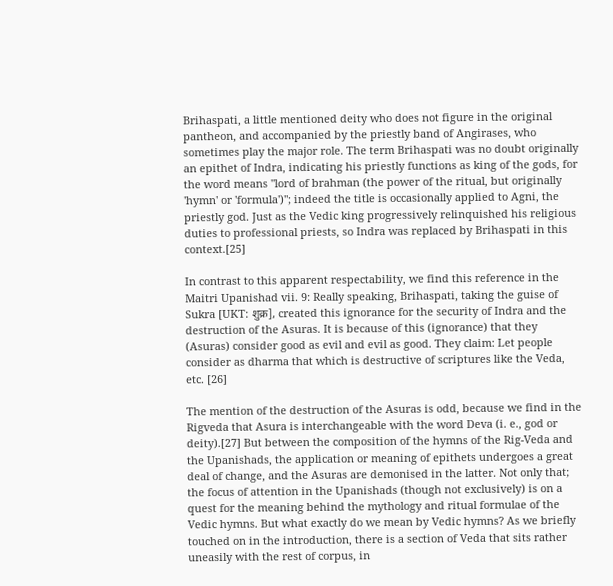Brihaspati, a little mentioned deity who does not figure in the original pantheon, and accompanied by the priestly band of Angirases, who sometimes play the major role. The term Brihaspati was no doubt originally an epithet of Indra, indicating his priestly functions as king of the gods, for the word means "lord of brahman (the power of the ritual, but originally 'hymn' or 'formula')"; indeed the title is occasionally applied to Agni, the priestly god. Just as the Vedic king progressively relinquished his religious duties to professional priests, so Indra was replaced by Brihaspati in this context.[25]

In contrast to this apparent respectability, we find this reference in the Maitri Upanishad vii. 9: Really speaking, Brihaspati, taking the guise of Sukra [UKT: शुक्र], created this ignorance for the security of Indra and the destruction of the Asuras. It is because of this (ignorance) that they (Asuras) consider good as evil and evil as good. They claim: Let people consider as dharma that which is destructive of scriptures like the Veda, etc. [26]

The mention of the destruction of the Asuras is odd, because we find in the Rigveda that Asura is interchangeable with the word Deva (i. e., god or deity).[27] But between the composition of the hymns of the Rig-Veda and the Upanishads, the application or meaning of epithets undergoes a great deal of change, and the Asuras are demonised in the latter. Not only that; the focus of attention in the Upanishads (though not exclusively) is on a quest for the meaning behind the mythology and ritual formulae of the Vedic hymns. But what exactly do we mean by Vedic hymns? As we briefly touched on in the introduction, there is a section of Veda that sits rather uneasily with the rest of corpus, in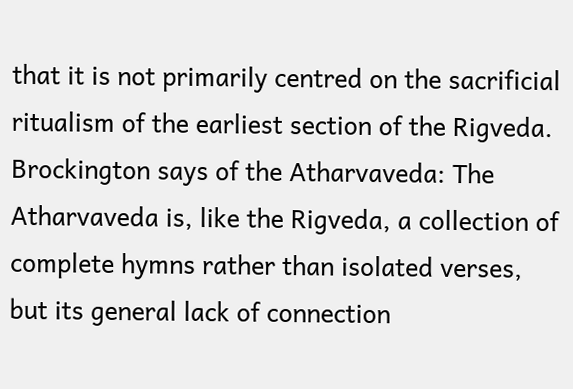that it is not primarily centred on the sacrificial ritualism of the earliest section of the Rigveda. Brockington says of the Atharvaveda: The Atharvaveda is, like the Rigveda, a collection of complete hymns rather than isolated verses, but its general lack of connection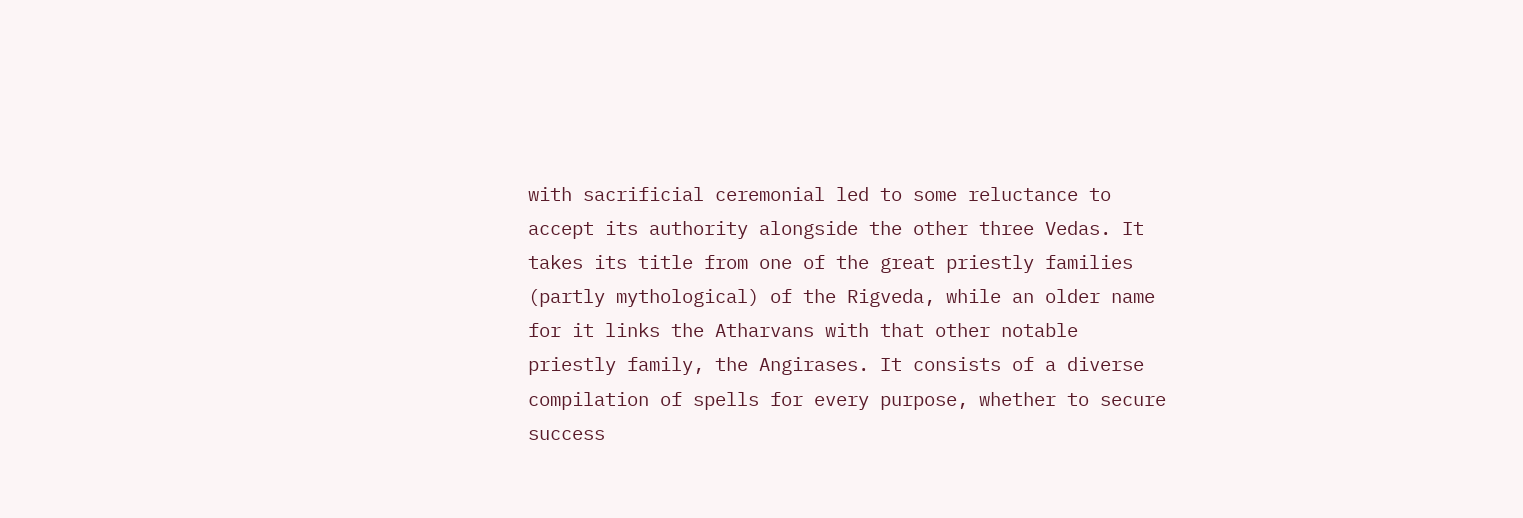with sacrificial ceremonial led to some reluctance to accept its authority alongside the other three Vedas. It takes its title from one of the great priestly families (partly mythological) of the Rigveda, while an older name for it links the Atharvans with that other notable priestly family, the Angirases. It consists of a diverse compilation of spells for every purpose, whether to secure success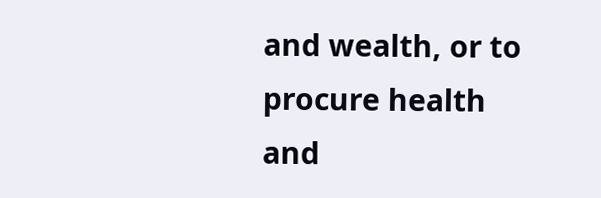and wealth, or to procure health and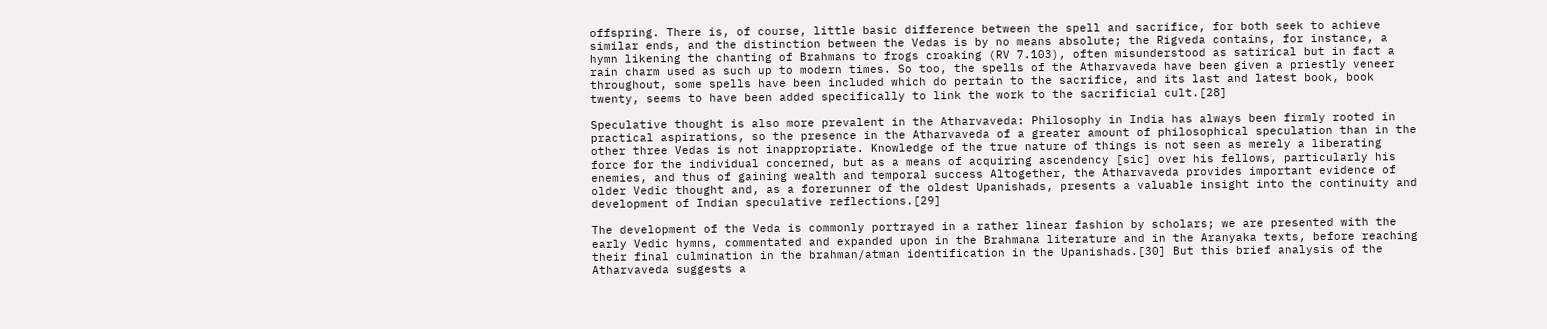offspring. There is, of course, little basic difference between the spell and sacrifice, for both seek to achieve similar ends, and the distinction between the Vedas is by no means absolute; the Rigveda contains, for instance, a hymn likening the chanting of Brahmans to frogs croaking (RV 7.103), often misunderstood as satirical but in fact a rain charm used as such up to modern times. So too, the spells of the Atharvaveda have been given a priestly veneer throughout, some spells have been included which do pertain to the sacrifice, and its last and latest book, book twenty, seems to have been added specifically to link the work to the sacrificial cult.[28]

Speculative thought is also more prevalent in the Atharvaveda: Philosophy in India has always been firmly rooted in practical aspirations, so the presence in the Atharvaveda of a greater amount of philosophical speculation than in the other three Vedas is not inappropriate. Knowledge of the true nature of things is not seen as merely a liberating force for the individual concerned, but as a means of acquiring ascendency [sic] over his fellows, particularly his enemies, and thus of gaining wealth and temporal success Altogether, the Atharvaveda provides important evidence of older Vedic thought and, as a forerunner of the oldest Upanishads, presents a valuable insight into the continuity and development of Indian speculative reflections.[29]

The development of the Veda is commonly portrayed in a rather linear fashion by scholars; we are presented with the early Vedic hymns, commentated and expanded upon in the Brahmana literature and in the Aranyaka texts, before reaching their final culmination in the brahman/atman identification in the Upanishads.[30] But this brief analysis of the Atharvaveda suggests a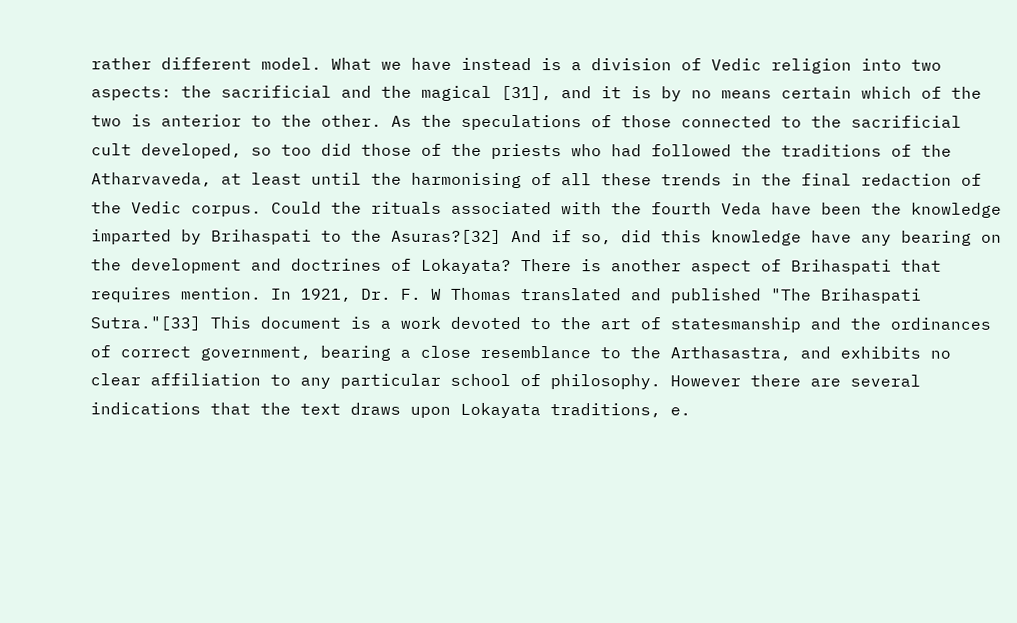rather different model. What we have instead is a division of Vedic religion into two aspects: the sacrificial and the magical [31], and it is by no means certain which of the two is anterior to the other. As the speculations of those connected to the sacrificial cult developed, so too did those of the priests who had followed the traditions of the Atharvaveda, at least until the harmonising of all these trends in the final redaction of the Vedic corpus. Could the rituals associated with the fourth Veda have been the knowledge imparted by Brihaspati to the Asuras?[32] And if so, did this knowledge have any bearing on the development and doctrines of Lokayata? There is another aspect of Brihaspati that requires mention. In 1921, Dr. F. W Thomas translated and published "The Brihaspati Sutra."[33] This document is a work devoted to the art of statesmanship and the ordinances of correct government, bearing a close resemblance to the Arthasastra, and exhibits no clear affiliation to any particular school of philosophy. However there are several indications that the text draws upon Lokayata traditions, e.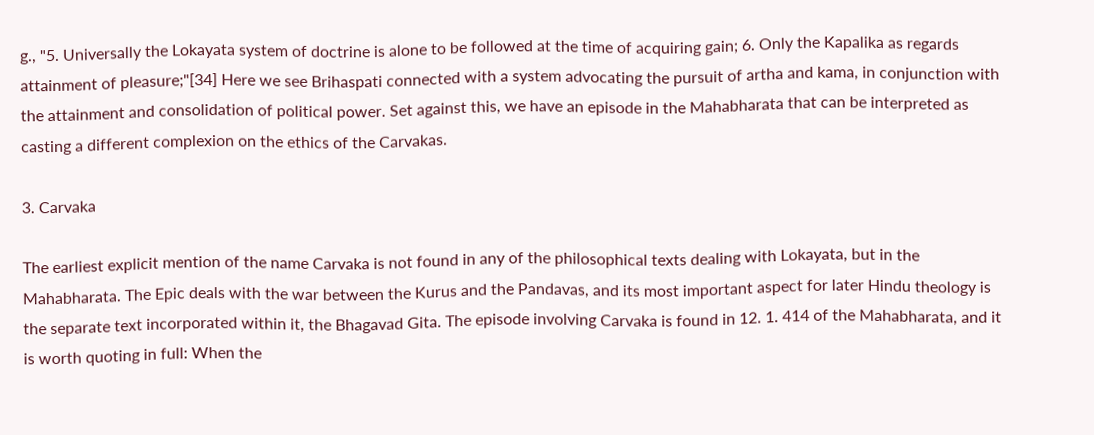g., "5. Universally the Lokayata system of doctrine is alone to be followed at the time of acquiring gain; 6. Only the Kapalika as regards attainment of pleasure;"[34] Here we see Brihaspati connected with a system advocating the pursuit of artha and kama, in conjunction with the attainment and consolidation of political power. Set against this, we have an episode in the Mahabharata that can be interpreted as casting a different complexion on the ethics of the Carvakas.

3. Carvaka

The earliest explicit mention of the name Carvaka is not found in any of the philosophical texts dealing with Lokayata, but in the Mahabharata. The Epic deals with the war between the Kurus and the Pandavas, and its most important aspect for later Hindu theology is the separate text incorporated within it, the Bhagavad Gita. The episode involving Carvaka is found in 12. 1. 414 of the Mahabharata, and it is worth quoting in full: When the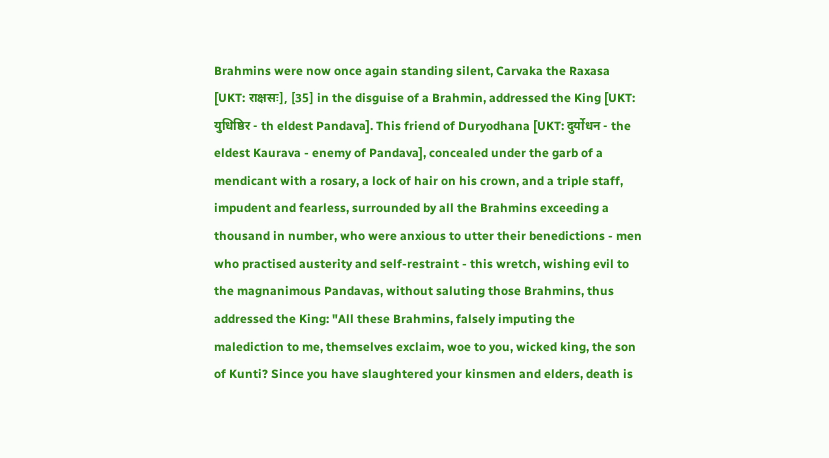Brahmins were now once again standing silent, Carvaka the Raxasa [UKT: राक्षसः], [35] in the disguise of a Brahmin, addressed the King [UKT: युधिष्ठिर - th eldest Pandava]. This friend of Duryodhana [UKT: दुर्योधन - the eldest Kaurava - enemy of Pandava], concealed under the garb of a mendicant with a rosary, a lock of hair on his crown, and a triple staff, impudent and fearless, surrounded by all the Brahmins exceeding a thousand in number, who were anxious to utter their benedictions - men who practised austerity and self-restraint - this wretch, wishing evil to the magnanimous Pandavas, without saluting those Brahmins, thus addressed the King: "All these Brahmins, falsely imputing the malediction to me, themselves exclaim, woe to you, wicked king, the son of Kunti? Since you have slaughtered your kinsmen and elders, death is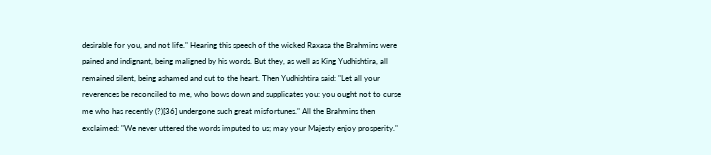desirable for you, and not life." Hearing this speech of the wicked Raxasa the Brahmins were pained and indignant, being maligned by his words. But they, as well as King Yudhishtira, all remained silent, being ashamed and cut to the heart. Then Yudhishtira said: "Let all your reverences be reconciled to me, who bows down and supplicates you: you ought not to curse me who has recently (?)[36] undergone such great misfortunes." All the Brahmins then exclaimed: "We never uttered the words imputed to us; may your Majesty enjoy prosperity."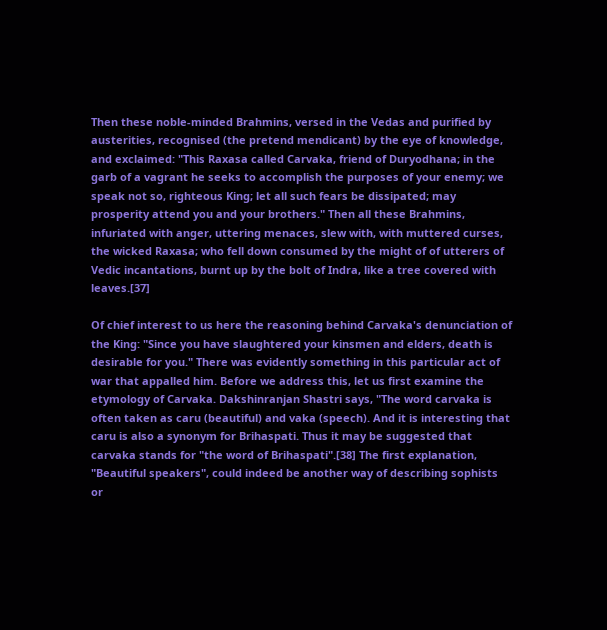Then these noble-minded Brahmins, versed in the Vedas and purified by austerities, recognised (the pretend mendicant) by the eye of knowledge, and exclaimed: "This Raxasa called Carvaka, friend of Duryodhana; in the garb of a vagrant he seeks to accomplish the purposes of your enemy; we speak not so, righteous King; let all such fears be dissipated; may prosperity attend you and your brothers." Then all these Brahmins, infuriated with anger, uttering menaces, slew with, with muttered curses, the wicked Raxasa; who fell down consumed by the might of of utterers of Vedic incantations, burnt up by the bolt of Indra, like a tree covered with leaves.[37]

Of chief interest to us here the reasoning behind Carvaka's denunciation of the King: "Since you have slaughtered your kinsmen and elders, death is desirable for you." There was evidently something in this particular act of war that appalled him. Before we address this, let us first examine the etymology of Carvaka. Dakshinranjan Shastri says, "The word carvaka is often taken as caru (beautiful) and vaka (speech). And it is interesting that caru is also a synonym for Brihaspati. Thus it may be suggested that carvaka stands for "the word of Brihaspati".[38] The first explanation, "Beautiful speakers", could indeed be another way of describing sophists or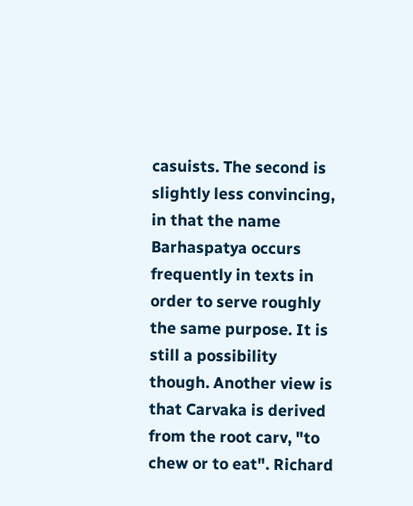casuists. The second is slightly less convincing, in that the name Barhaspatya occurs frequently in texts in order to serve roughly the same purpose. It is still a possibility though. Another view is that Carvaka is derived from the root carv, "to chew or to eat". Richard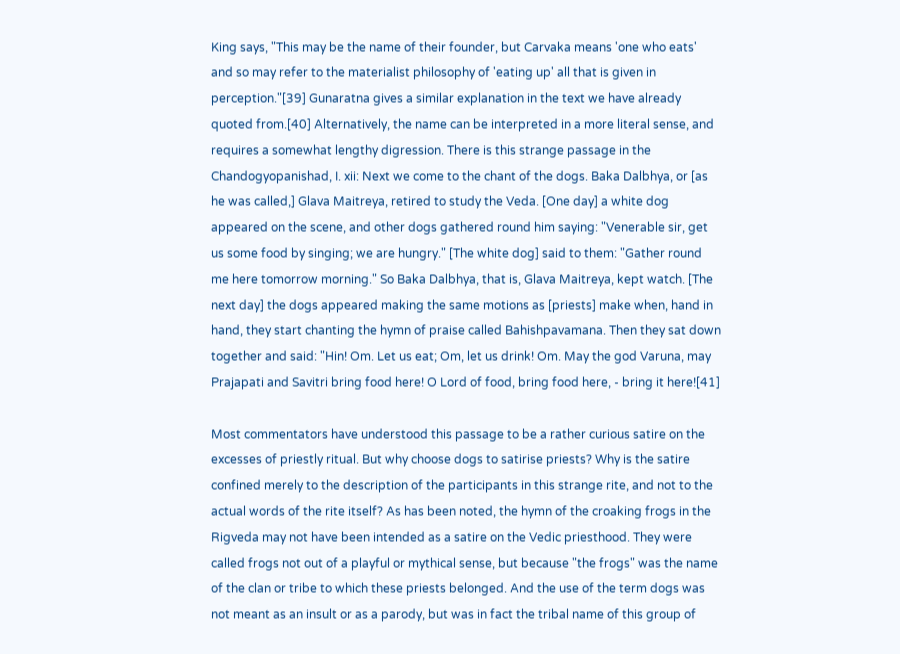King says, "This may be the name of their founder, but Carvaka means 'one who eats' and so may refer to the materialist philosophy of 'eating up' all that is given in perception."[39] Gunaratna gives a similar explanation in the text we have already quoted from.[40] Alternatively, the name can be interpreted in a more literal sense, and requires a somewhat lengthy digression. There is this strange passage in the Chandogyopanishad, I. xii: Next we come to the chant of the dogs. Baka Dalbhya, or [as he was called,] Glava Maitreya, retired to study the Veda. [One day] a white dog appeared on the scene, and other dogs gathered round him saying: "Venerable sir, get us some food by singing; we are hungry." [The white dog] said to them: "Gather round me here tomorrow morning." So Baka Dalbhya, that is, Glava Maitreya, kept watch. [The next day] the dogs appeared making the same motions as [priests] make when, hand in hand, they start chanting the hymn of praise called Bahishpavamana. Then they sat down together and said: "Hin! Om. Let us eat; Om, let us drink! Om. May the god Varuna, may Prajapati and Savitri bring food here! O Lord of food, bring food here, - bring it here![41]

Most commentators have understood this passage to be a rather curious satire on the excesses of priestly ritual. But why choose dogs to satirise priests? Why is the satire confined merely to the description of the participants in this strange rite, and not to the actual words of the rite itself? As has been noted, the hymn of the croaking frogs in the Rigveda may not have been intended as a satire on the Vedic priesthood. They were called frogs not out of a playful or mythical sense, but because "the frogs" was the name of the clan or tribe to which these priests belonged. And the use of the term dogs was not meant as an insult or as a parody, but was in fact the tribal name of this group of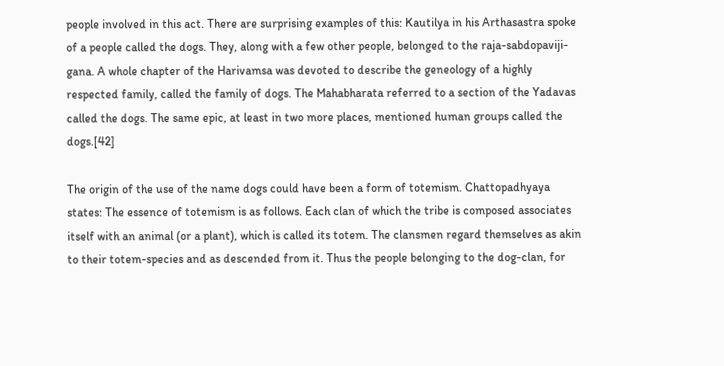people involved in this act. There are surprising examples of this: Kautilya in his Arthasastra spoke of a people called the dogs. They, along with a few other people, belonged to the raja-sabdopaviji-gana. A whole chapter of the Harivamsa was devoted to describe the geneology of a highly respected family, called the family of dogs. The Mahabharata referred to a section of the Yadavas called the dogs. The same epic, at least in two more places, mentioned human groups called the dogs.[42]

The origin of the use of the name dogs could have been a form of totemism. Chattopadhyaya states: The essence of totemism is as follows. Each clan of which the tribe is composed associates itself with an animal (or a plant), which is called its totem. The clansmen regard themselves as akin to their totem-species and as descended from it. Thus the people belonging to the dog-clan, for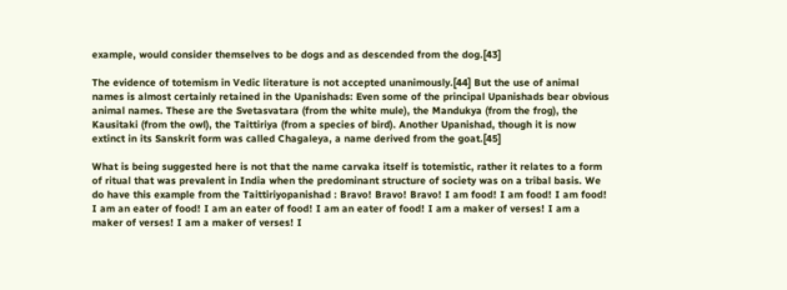example, would consider themselves to be dogs and as descended from the dog.[43]

The evidence of totemism in Vedic literature is not accepted unanimously.[44] But the use of animal names is almost certainly retained in the Upanishads: Even some of the principal Upanishads bear obvious animal names. These are the Svetasvatara (from the white mule), the Mandukya (from the frog), the Kausitaki (from the owl), the Taittiriya (from a species of bird). Another Upanishad, though it is now extinct in its Sanskrit form was called Chagaleya, a name derived from the goat.[45]

What is being suggested here is not that the name carvaka itself is totemistic, rather it relates to a form of ritual that was prevalent in India when the predominant structure of society was on a tribal basis. We do have this example from the Taittiriyopanishad : Bravo! Bravo! Bravo! I am food! I am food! I am food! I am an eater of food! I am an eater of food! I am an eater of food! I am a maker of verses! I am a maker of verses! I am a maker of verses! I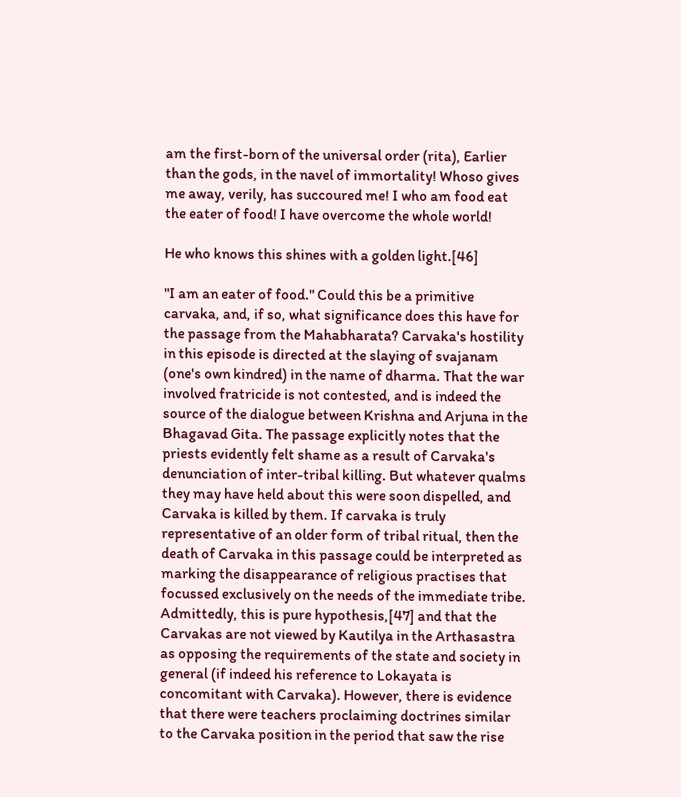am the first-born of the universal order (rita), Earlier than the gods, in the navel of immortality! Whoso gives me away, verily, has succoured me! I who am food eat the eater of food! I have overcome the whole world!

He who knows this shines with a golden light.[46]

"I am an eater of food." Could this be a primitive carvaka, and, if so, what significance does this have for the passage from the Mahabharata? Carvaka's hostility in this episode is directed at the slaying of svajanam (one's own kindred) in the name of dharma. That the war involved fratricide is not contested, and is indeed the source of the dialogue between Krishna and Arjuna in the Bhagavad Gita. The passage explicitly notes that the priests evidently felt shame as a result of Carvaka's denunciation of inter-tribal killing. But whatever qualms they may have held about this were soon dispelled, and Carvaka is killed by them. If carvaka is truly representative of an older form of tribal ritual, then the death of Carvaka in this passage could be interpreted as marking the disappearance of religious practises that focussed exclusively on the needs of the immediate tribe. Admittedly, this is pure hypothesis,[47] and that the Carvakas are not viewed by Kautilya in the Arthasastra as opposing the requirements of the state and society in general (if indeed his reference to Lokayata is concomitant with Carvaka). However, there is evidence that there were teachers proclaiming doctrines similar to the Carvaka position in the period that saw the rise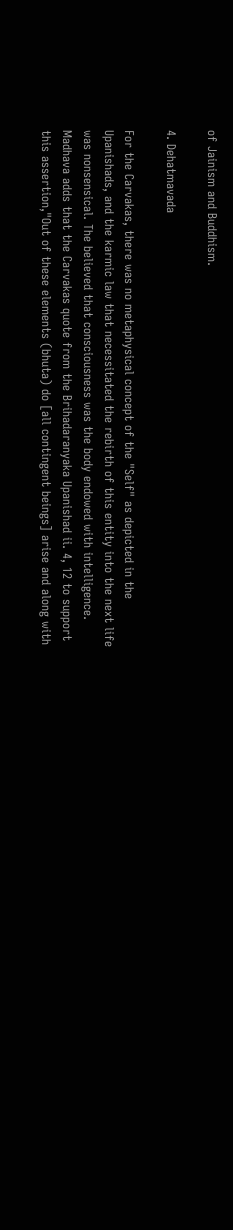of Jainism and Buddhism.

4. Dehatmavada

For the Carvakas, there was no metaphysical concept of the "Self" as depicted in the Upanishads, and the karmic law that necessitated the rebirth of this entity into the next life was nonsensical. The believed that consciousness was the body endowed with intelligence. Madhava adds that the Carvakas quote from the Brihadaranyaka Upanishad ii. 4, 12 to support this assertion,"Out of these elements (bhuta) do [all contingent beings] arise and along with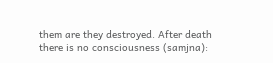them are they destroyed. After death there is no consciousness (samjna):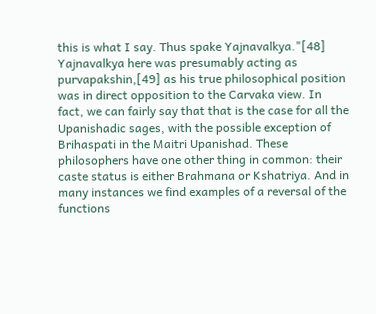this is what I say. Thus spake Yajnavalkya."[48] Yajnavalkya here was presumably acting as purvapakshin,[49] as his true philosophical position was in direct opposition to the Carvaka view. In fact, we can fairly say that that is the case for all the Upanishadic sages, with the possible exception of Brihaspati in the Maitri Upanishad. These philosophers have one other thing in common: their caste status is either Brahmana or Kshatriya. And in many instances we find examples of a reversal of the functions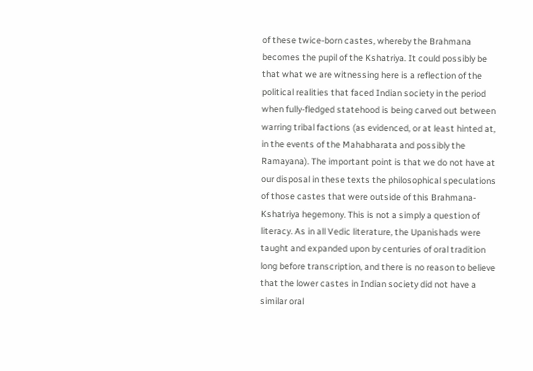of these twice-born castes, whereby the Brahmana becomes the pupil of the Kshatriya. It could possibly be that what we are witnessing here is a reflection of the political realities that faced Indian society in the period when fully-fledged statehood is being carved out between warring tribal factions (as evidenced, or at least hinted at, in the events of the Mahabharata and possibly the Ramayana). The important point is that we do not have at our disposal in these texts the philosophical speculations of those castes that were outside of this Brahmana-Kshatriya hegemony. This is not a simply a question of literacy. As in all Vedic literature, the Upanishads were taught and expanded upon by centuries of oral tradition long before transcription, and there is no reason to believe that the lower castes in Indian society did not have a similar oral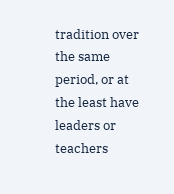tradition over the same period, or at the least have leaders or teachers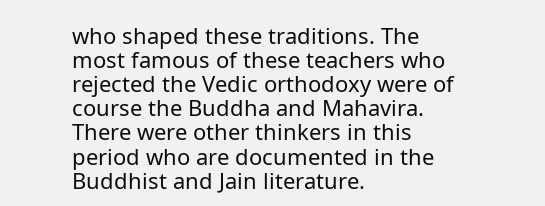who shaped these traditions. The most famous of these teachers who rejected the Vedic orthodoxy were of course the Buddha and Mahavira. There were other thinkers in this period who are documented in the Buddhist and Jain literature.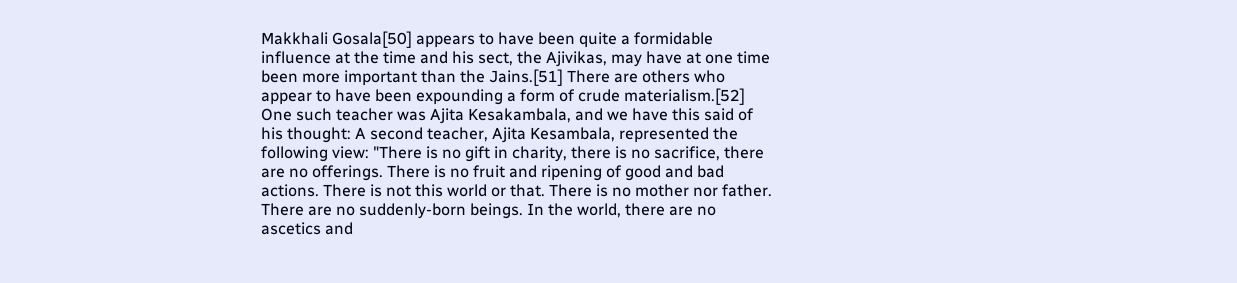Makkhali Gosala[50] appears to have been quite a formidable influence at the time and his sect, the Ajivikas, may have at one time been more important than the Jains.[51] There are others who appear to have been expounding a form of crude materialism.[52] One such teacher was Ajita Kesakambala, and we have this said of his thought: A second teacher, Ajita Kesambala, represented the following view: "There is no gift in charity, there is no sacrifice, there are no offerings. There is no fruit and ripening of good and bad actions. There is not this world or that. There is no mother nor father. There are no suddenly-born beings. In the world, there are no ascetics and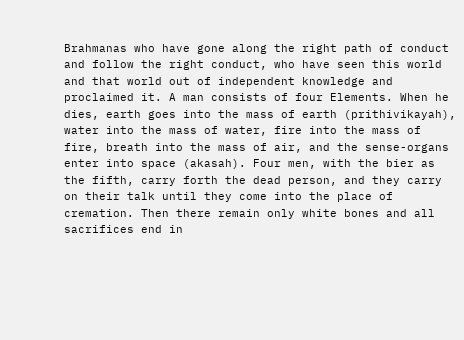Brahmanas who have gone along the right path of conduct and follow the right conduct, who have seen this world and that world out of independent knowledge and proclaimed it. A man consists of four Elements. When he dies, earth goes into the mass of earth (prithivikayah), water into the mass of water, fire into the mass of fire, breath into the mass of air, and the sense-organs enter into space (akasah). Four men, with the bier as the fifth, carry forth the dead person, and they carry on their talk until they come into the place of cremation. Then there remain only white bones and all sacrifices end in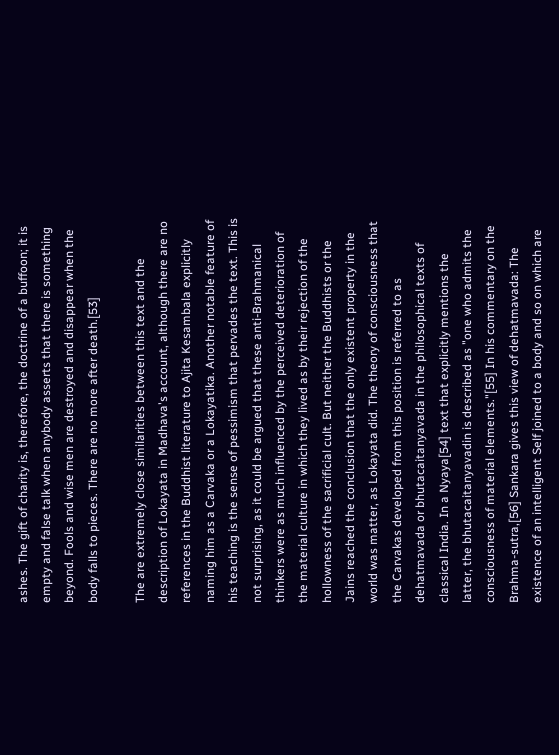ashes. The gift of charity is, therefore, the doctrine of a buffoon; it is empty and false talk when anybody asserts that there is something beyond. Fools and wise men are destroyed and disappear when the body falls to pieces. There are no more after death.[53]

The are extremely close similarities between this text and the description of Lokayata in Madhava's account, although there are no references in the Buddhist literature to Ajita Kesambala explicitly naming him as a Carvaka or a Lokayatika. Another notable feature of his teaching is the sense of pessimism that pervades the text. This is not surprising, as it could be argued that these anti-Brahmanical thinkers were as much influenced by the perceived deterioration of the material culture in which they lived as by their rejection of the hollowness of the sacrificial cult. But neither the Buddhists or the Jains reached the conclusion that the only existent property in the world was matter, as Lokayata did. The theory of consciousness that the Carvakas developed from this position is referred to as dehatmavada or bhutacaitanyavada in the philosophical texts of classical India. In a Nyaya[54] text that explicitly mentions the latter, the bhutacaitanyavadin is described as "one who admits the consciousness of material elements."[55] In his commentary on the Brahma-sutra,[56] Sankara gives this view of dehatmavada: The existence of an intelligent Self joined to a body and so on which are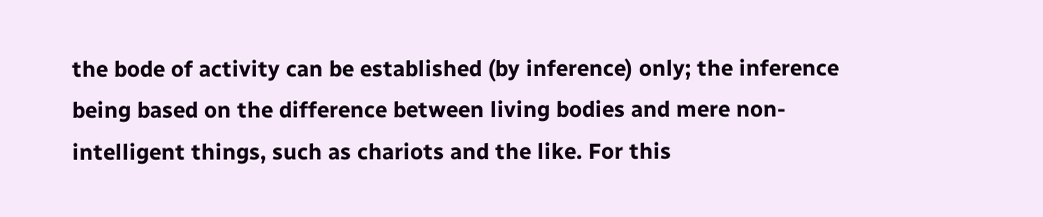the bode of activity can be established (by inference) only; the inference being based on the difference between living bodies and mere non-intelligent things, such as chariots and the like. For this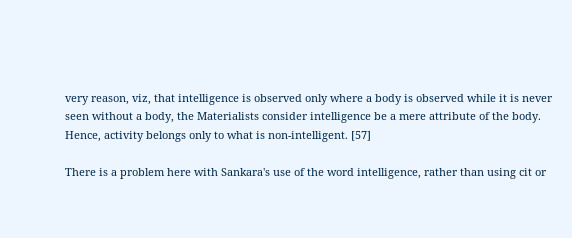very reason, viz, that intelligence is observed only where a body is observed while it is never seen without a body, the Materialists consider intelligence be a mere attribute of the body. Hence, activity belongs only to what is non-intelligent. [57]

There is a problem here with Sankara's use of the word intelligence, rather than using cit or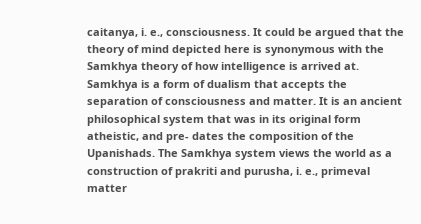caitanya, i. e., consciousness. It could be argued that the theory of mind depicted here is synonymous with the Samkhya theory of how intelligence is arrived at. Samkhya is a form of dualism that accepts the separation of consciousness and matter. It is an ancient philosophical system that was in its original form atheistic, and pre- dates the composition of the Upanishads. The Samkhya system views the world as a construction of prakriti and purusha, i. e., primeval matter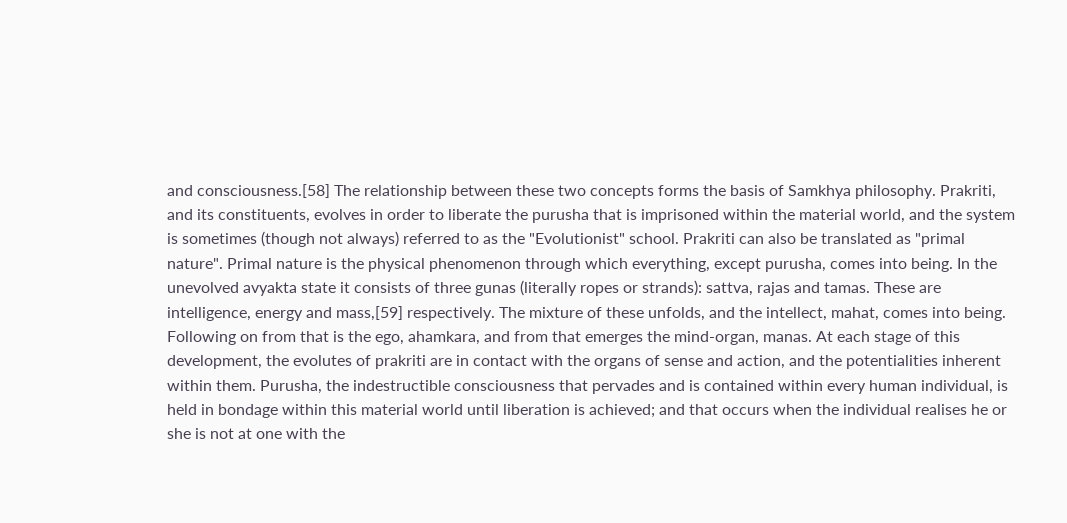and consciousness.[58] The relationship between these two concepts forms the basis of Samkhya philosophy. Prakriti, and its constituents, evolves in order to liberate the purusha that is imprisoned within the material world, and the system is sometimes (though not always) referred to as the "Evolutionist" school. Prakriti can also be translated as "primal nature". Primal nature is the physical phenomenon through which everything, except purusha, comes into being. In the unevolved avyakta state it consists of three gunas (literally ropes or strands): sattva, rajas and tamas. These are intelligence, energy and mass,[59] respectively. The mixture of these unfolds, and the intellect, mahat, comes into being. Following on from that is the ego, ahamkara, and from that emerges the mind-organ, manas. At each stage of this development, the evolutes of prakriti are in contact with the organs of sense and action, and the potentialities inherent within them. Purusha, the indestructible consciousness that pervades and is contained within every human individual, is held in bondage within this material world until liberation is achieved; and that occurs when the individual realises he or she is not at one with the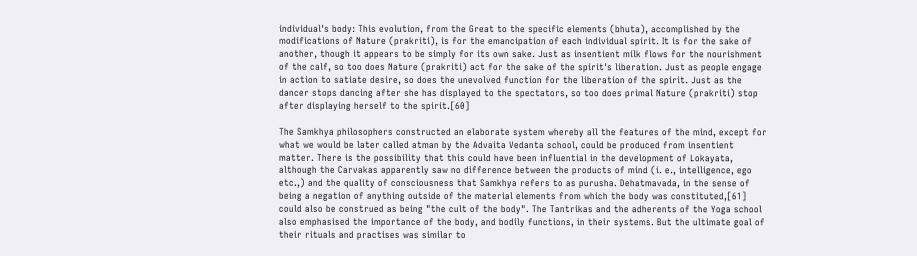individual's body: This evolution, from the Great to the specific elements (bhuta), accomplished by the modifications of Nature (prakriti), is for the emancipation of each individual spirit. It is for the sake of another, though it appears to be simply for its own sake. Just as insentient milk flows for the nourishment of the calf, so too does Nature (prakriti) act for the sake of the spirit's liberation. Just as people engage in action to satiate desire, so does the unevolved function for the liberation of the spirit. Just as the dancer stops dancing after she has displayed to the spectators, so too does primal Nature (prakriti) stop after displaying herself to the spirit.[60]

The Samkhya philosophers constructed an elaborate system whereby all the features of the mind, except for what we would be later called atman by the Advaita Vedanta school, could be produced from insentient matter. There is the possibility that this could have been influential in the development of Lokayata, although the Carvakas apparently saw no difference between the products of mind (i. e., intelligence, ego etc.,) and the quality of consciousness that Samkhya refers to as purusha. Dehatmavada, in the sense of being a negation of anything outside of the material elements from which the body was constituted,[61] could also be construed as being "the cult of the body". The Tantrikas and the adherents of the Yoga school also emphasised the importance of the body, and bodily functions, in their systems. But the ultimate goal of their rituals and practises was similar to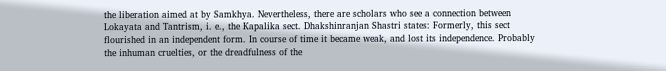the liberation aimed at by Samkhya. Nevertheless, there are scholars who see a connection between Lokayata and Tantrism, i. e., the Kapalika sect. Dhakshinranjan Shastri states: Formerly, this sect flourished in an independent form. In course of time it became weak, and lost its independence. Probably the inhuman cruelties, or the dreadfulness of the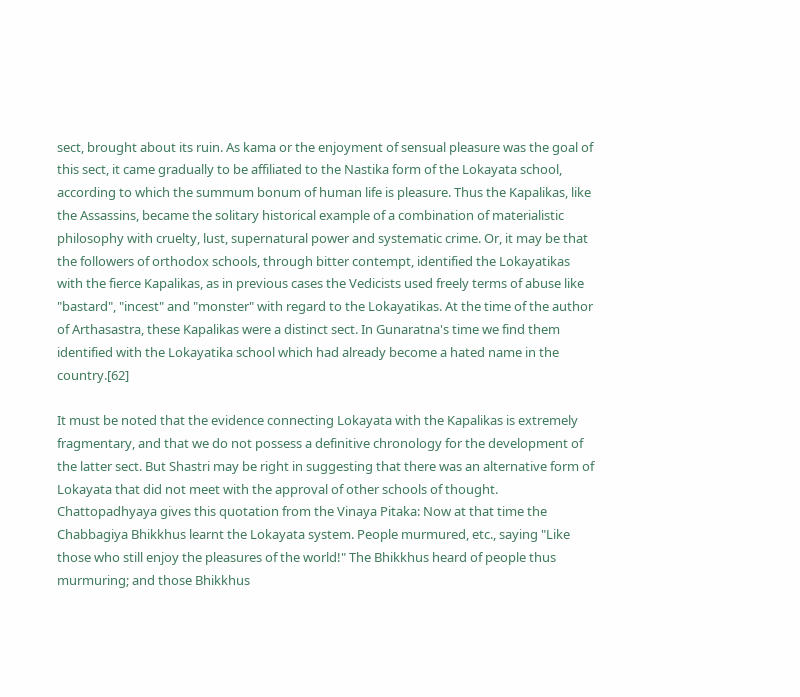sect, brought about its ruin. As kama or the enjoyment of sensual pleasure was the goal of this sect, it came gradually to be affiliated to the Nastika form of the Lokayata school, according to which the summum bonum of human life is pleasure. Thus the Kapalikas, like the Assassins, became the solitary historical example of a combination of materialistic philosophy with cruelty, lust, supernatural power and systematic crime. Or, it may be that the followers of orthodox schools, through bitter contempt, identified the Lokayatikas with the fierce Kapalikas, as in previous cases the Vedicists used freely terms of abuse like "bastard", "incest" and "monster" with regard to the Lokayatikas. At the time of the author of Arthasastra, these Kapalikas were a distinct sect. In Gunaratna's time we find them identified with the Lokayatika school which had already become a hated name in the country.[62]

It must be noted that the evidence connecting Lokayata with the Kapalikas is extremely fragmentary, and that we do not possess a definitive chronology for the development of the latter sect. But Shastri may be right in suggesting that there was an alternative form of Lokayata that did not meet with the approval of other schools of thought. Chattopadhyaya gives this quotation from the Vinaya Pitaka: Now at that time the Chabbagiya Bhikkhus learnt the Lokayata system. People murmured, etc., saying "Like those who still enjoy the pleasures of the world!" The Bhikkhus heard of people thus murmuring; and those Bhikkhus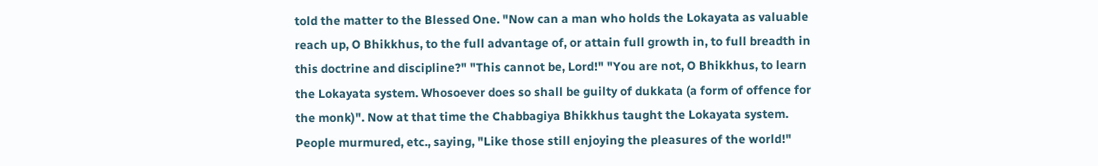told the matter to the Blessed One. "Now can a man who holds the Lokayata as valuable reach up, O Bhikkhus, to the full advantage of, or attain full growth in, to full breadth in this doctrine and discipline?" "This cannot be, Lord!" "You are not, O Bhikkhus, to learn the Lokayata system. Whosoever does so shall be guilty of dukkata (a form of offence for the monk)". Now at that time the Chabbagiya Bhikkhus taught the Lokayata system. People murmured, etc., saying, "Like those still enjoying the pleasures of the world!"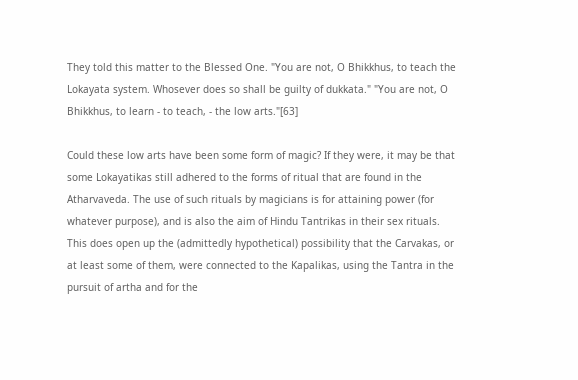They told this matter to the Blessed One. "You are not, O Bhikkhus, to teach the Lokayata system. Whosever does so shall be guilty of dukkata." "You are not, O Bhikkhus, to learn - to teach, - the low arts."[63]

Could these low arts have been some form of magic? If they were, it may be that some Lokayatikas still adhered to the forms of ritual that are found in the Atharvaveda. The use of such rituals by magicians is for attaining power (for whatever purpose), and is also the aim of Hindu Tantrikas in their sex rituals. This does open up the (admittedly hypothetical) possibility that the Carvakas, or at least some of them, were connected to the Kapalikas, using the Tantra in the pursuit of artha and for the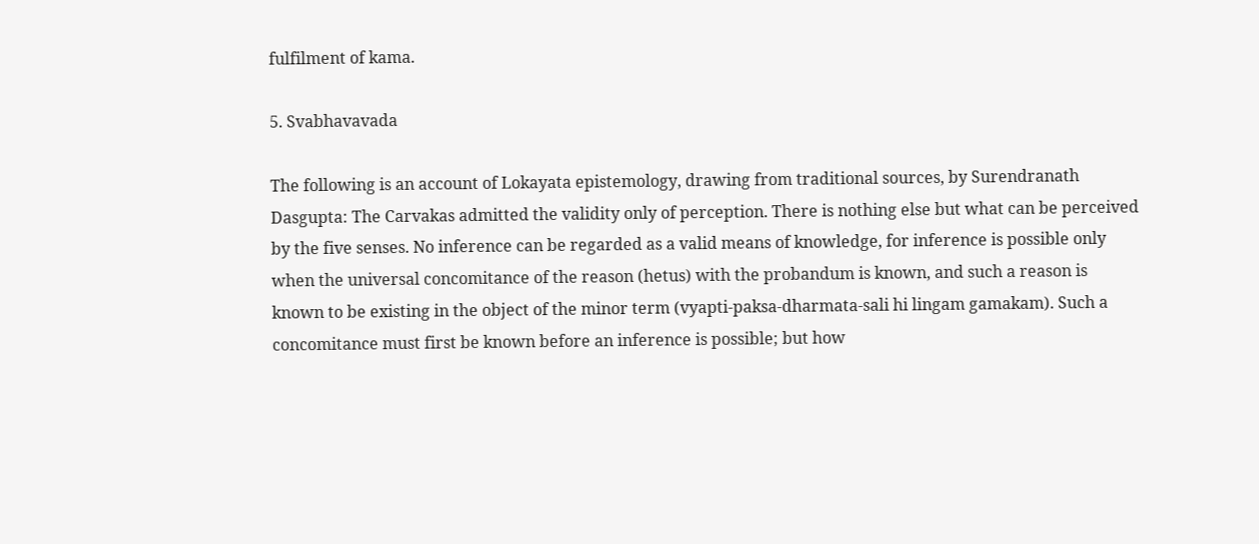fulfilment of kama.

5. Svabhavavada

The following is an account of Lokayata epistemology, drawing from traditional sources, by Surendranath Dasgupta: The Carvakas admitted the validity only of perception. There is nothing else but what can be perceived by the five senses. No inference can be regarded as a valid means of knowledge, for inference is possible only when the universal concomitance of the reason (hetus) with the probandum is known, and such a reason is known to be existing in the object of the minor term (vyapti-paksa-dharmata-sali hi lingam gamakam). Such a concomitance must first be known before an inference is possible; but how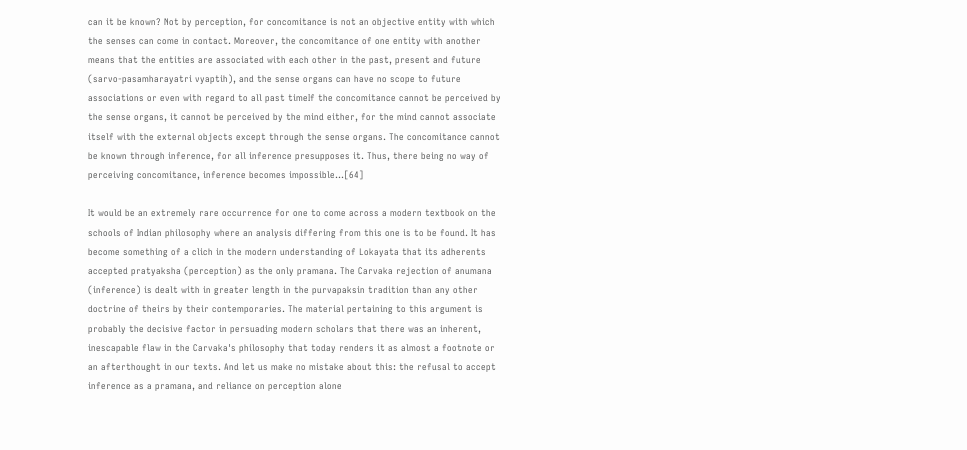can it be known? Not by perception, for concomitance is not an objective entity with which the senses can come in contact. Moreover, the concomitance of one entity with another means that the entities are associated with each other in the past, present and future (sarvo-pasamharayatri vyaptih), and the sense organs can have no scope to future associations or even with regard to all past timeIf the concomitance cannot be perceived by the sense organs, it cannot be perceived by the mind either, for the mind cannot associate itself with the external objects except through the sense organs. The concomitance cannot be known through inference, for all inference presupposes it. Thus, there being no way of perceiving concomitance, inference becomes impossible...[64]

It would be an extremely rare occurrence for one to come across a modern textbook on the schools of Indian philosophy where an analysis differing from this one is to be found. It has become something of a clich in the modern understanding of Lokayata that its adherents accepted pratyaksha (perception) as the only pramana. The Carvaka rejection of anumana (inference) is dealt with in greater length in the purvapaksin tradition than any other doctrine of theirs by their contemporaries. The material pertaining to this argument is probably the decisive factor in persuading modern scholars that there was an inherent, inescapable flaw in the Carvaka's philosophy that today renders it as almost a footnote or an afterthought in our texts. And let us make no mistake about this: the refusal to accept inference as a pramana, and reliance on perception alone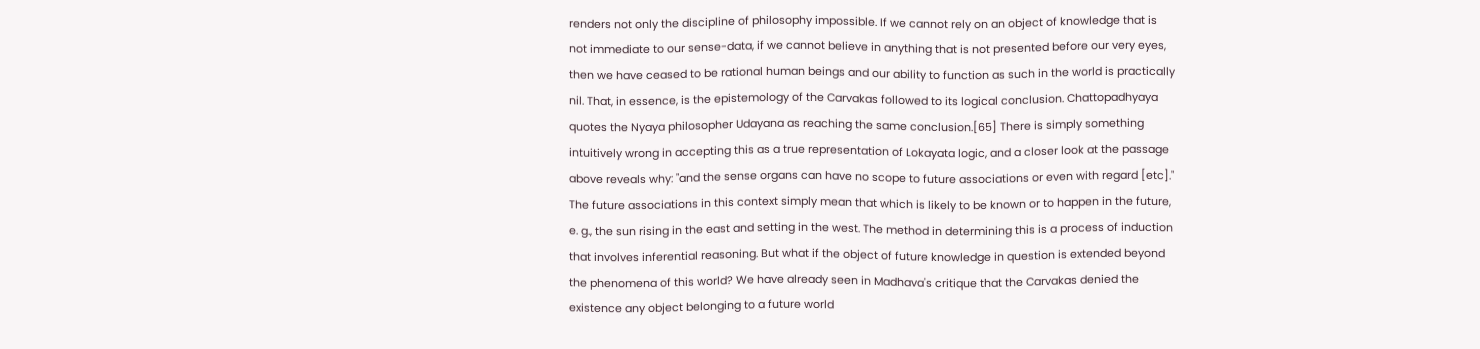renders not only the discipline of philosophy impossible. If we cannot rely on an object of knowledge that is not immediate to our sense-data, if we cannot believe in anything that is not presented before our very eyes, then we have ceased to be rational human beings and our ability to function as such in the world is practically nil. That, in essence, is the epistemology of the Carvakas followed to its logical conclusion. Chattopadhyaya quotes the Nyaya philosopher Udayana as reaching the same conclusion.[65] There is simply something intuitively wrong in accepting this as a true representation of Lokayata logic, and a closer look at the passage above reveals why: "and the sense organs can have no scope to future associations or even with regard [etc]." The future associations in this context simply mean that which is likely to be known or to happen in the future, e. g., the sun rising in the east and setting in the west. The method in determining this is a process of induction that involves inferential reasoning. But what if the object of future knowledge in question is extended beyond the phenomena of this world? We have already seen in Madhava's critique that the Carvakas denied the existence any object belonging to a future world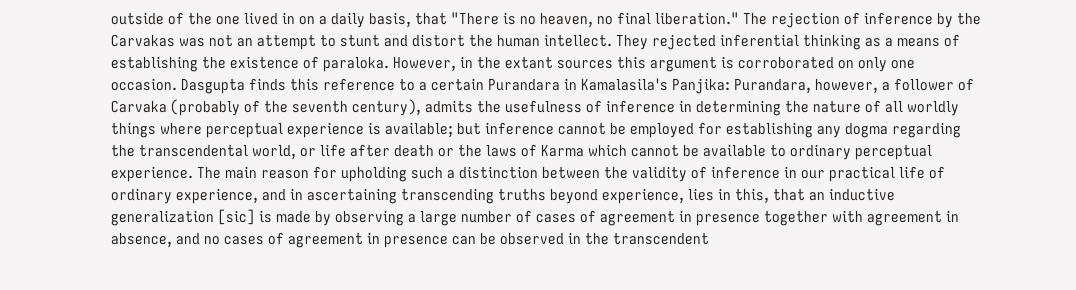outside of the one lived in on a daily basis, that "There is no heaven, no final liberation." The rejection of inference by the Carvakas was not an attempt to stunt and distort the human intellect. They rejected inferential thinking as a means of establishing the existence of paraloka. However, in the extant sources this argument is corroborated on only one occasion. Dasgupta finds this reference to a certain Purandara in Kamalasila's Panjika: Purandara, however, a follower of Carvaka (probably of the seventh century), admits the usefulness of inference in determining the nature of all worldly things where perceptual experience is available; but inference cannot be employed for establishing any dogma regarding the transcendental world, or life after death or the laws of Karma which cannot be available to ordinary perceptual experience. The main reason for upholding such a distinction between the validity of inference in our practical life of ordinary experience, and in ascertaining transcending truths beyond experience, lies in this, that an inductive generalization [sic] is made by observing a large number of cases of agreement in presence together with agreement in absence, and no cases of agreement in presence can be observed in the transcendent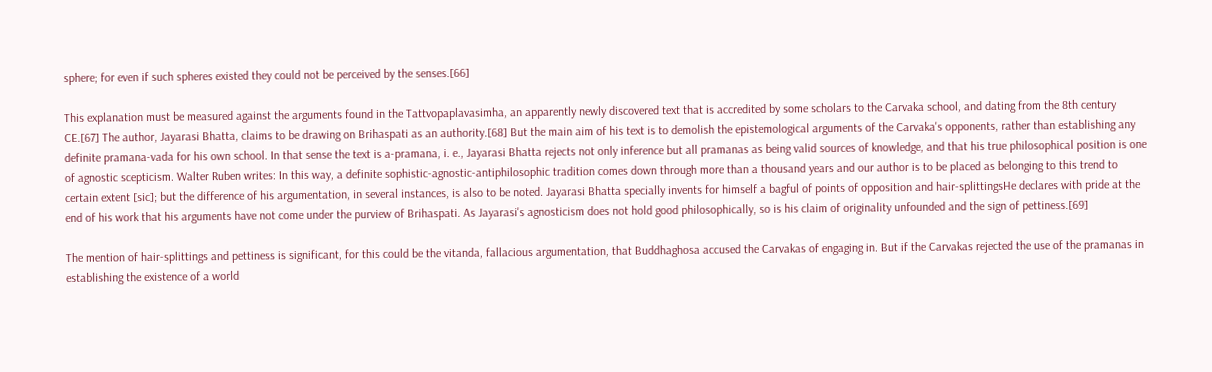sphere; for even if such spheres existed they could not be perceived by the senses.[66]

This explanation must be measured against the arguments found in the Tattvopaplavasimha, an apparently newly discovered text that is accredited by some scholars to the Carvaka school, and dating from the 8th century CE.[67] The author, Jayarasi Bhatta, claims to be drawing on Brihaspati as an authority.[68] But the main aim of his text is to demolish the epistemological arguments of the Carvaka's opponents, rather than establishing any definite pramana-vada for his own school. In that sense the text is a-pramana, i. e., Jayarasi Bhatta rejects not only inference but all pramanas as being valid sources of knowledge, and that his true philosophical position is one of agnostic scepticism. Walter Ruben writes: In this way, a definite sophistic-agnostic-antiphilosophic tradition comes down through more than a thousand years and our author is to be placed as belonging to this trend to certain extent [sic]; but the difference of his argumentation, in several instances, is also to be noted. Jayarasi Bhatta specially invents for himself a bagful of points of opposition and hair-splittingsHe declares with pride at the end of his work that his arguments have not come under the purview of Brihaspati. As Jayarasi's agnosticism does not hold good philosophically, so is his claim of originality unfounded and the sign of pettiness.[69]

The mention of hair-splittings and pettiness is significant, for this could be the vitanda, fallacious argumentation, that Buddhaghosa accused the Carvakas of engaging in. But if the Carvakas rejected the use of the pramanas in establishing the existence of a world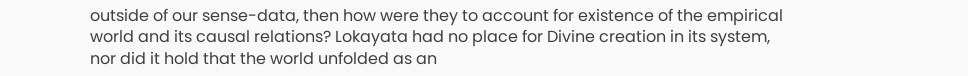outside of our sense-data, then how were they to account for existence of the empirical world and its causal relations? Lokayata had no place for Divine creation in its system, nor did it hold that the world unfolded as an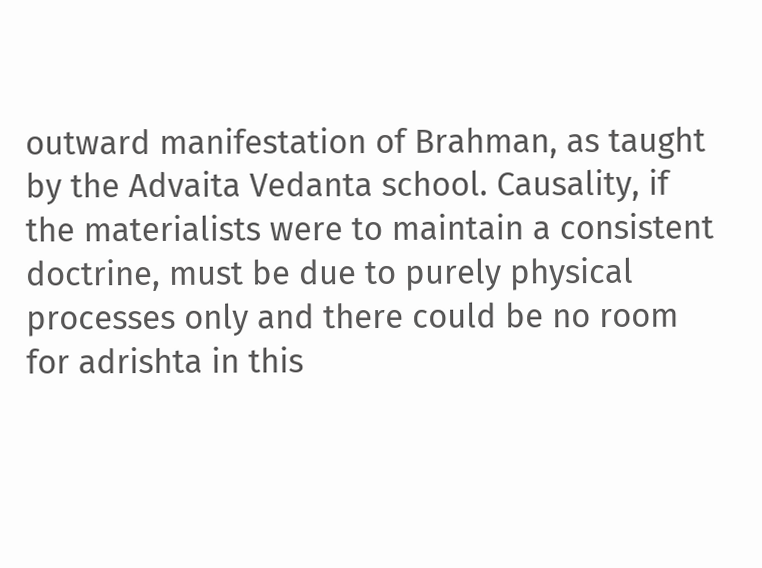outward manifestation of Brahman, as taught by the Advaita Vedanta school. Causality, if the materialists were to maintain a consistent doctrine, must be due to purely physical processes only and there could be no room for adrishta in this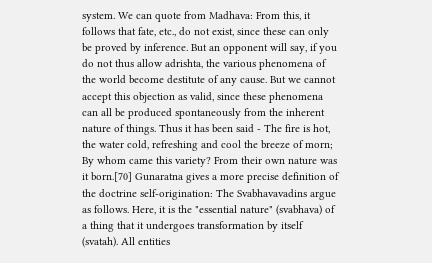system. We can quote from Madhava: From this, it follows that fate, etc., do not exist, since these can only be proved by inference. But an opponent will say, if you do not thus allow adrishta, the various phenomena of the world become destitute of any cause. But we cannot accept this objection as valid, since these phenomena can all be produced spontaneously from the inherent nature of things. Thus it has been said - The fire is hot, the water cold, refreshing and cool the breeze of morn; By whom came this variety? From their own nature was it born.[70] Gunaratna gives a more precise definition of the doctrine self-origination: The Svabhavavadins argue as follows. Here, it is the "essential nature" (svabhava) of a thing that it undergoes transformation by itself (svatah). All entities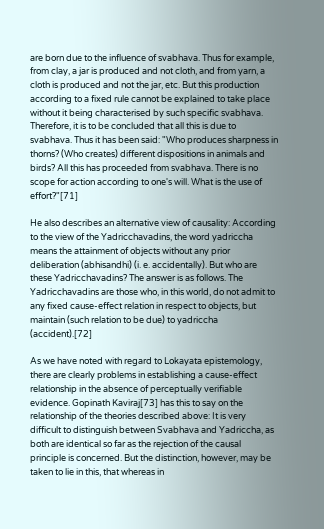are born due to the influence of svabhava. Thus for example, from clay, a jar is produced and not cloth, and from yarn, a cloth is produced and not the jar, etc. But this production according to a fixed rule cannot be explained to take place without it being characterised by such specific svabhava. Therefore, it is to be concluded that all this is due to svabhava. Thus it has been said: "Who produces sharpness in thorns? (Who creates) different dispositions in animals and birds? All this has proceeded from svabhava. There is no scope for action according to one's will. What is the use of effort?"[71]

He also describes an alternative view of causality: According to the view of the Yadricchavadins, the word yadriccha means the attainment of objects without any prior deliberation (abhisandhi) (i. e. accidentally). But who are these Yadricchavadins? The answer is as follows. The Yadricchavadins are those who, in this world, do not admit to any fixed cause-effect relation in respect to objects, but maintain (such relation to be due) to yadriccha (accident).[72]

As we have noted with regard to Lokayata epistemology, there are clearly problems in establishing a cause-effect relationship in the absence of perceptually verifiable evidence. Gopinath Kaviraj[73] has this to say on the relationship of the theories described above: It is very difficult to distinguish between Svabhava and Yadriccha, as both are identical so far as the rejection of the causal principle is concerned. But the distinction, however, may be taken to lie in this, that whereas in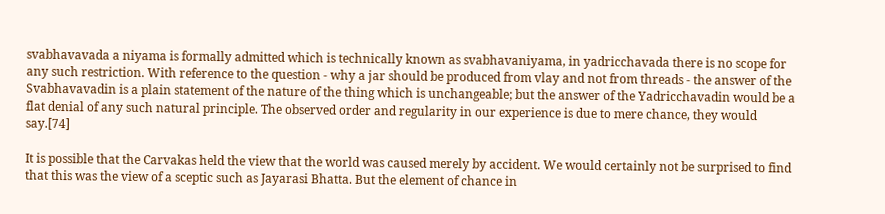svabhavavada a niyama is formally admitted which is technically known as svabhavaniyama, in yadricchavada there is no scope for any such restriction. With reference to the question - why a jar should be produced from vlay and not from threads - the answer of the Svabhavavadin is a plain statement of the nature of the thing which is unchangeable; but the answer of the Yadricchavadin would be a flat denial of any such natural principle. The observed order and regularity in our experience is due to mere chance, they would say.[74]

It is possible that the Carvakas held the view that the world was caused merely by accident. We would certainly not be surprised to find that this was the view of a sceptic such as Jayarasi Bhatta. But the element of chance in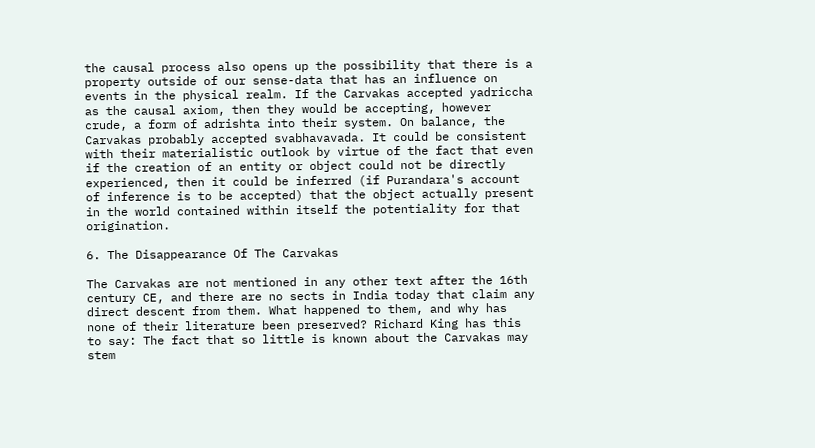the causal process also opens up the possibility that there is a property outside of our sense-data that has an influence on events in the physical realm. If the Carvakas accepted yadriccha as the causal axiom, then they would be accepting, however crude, a form of adrishta into their system. On balance, the Carvakas probably accepted svabhavavada. It could be consistent with their materialistic outlook by virtue of the fact that even if the creation of an entity or object could not be directly experienced, then it could be inferred (if Purandara's account of inference is to be accepted) that the object actually present in the world contained within itself the potentiality for that origination.

6. The Disappearance Of The Carvakas

The Carvakas are not mentioned in any other text after the 16th century CE, and there are no sects in India today that claim any direct descent from them. What happened to them, and why has none of their literature been preserved? Richard King has this to say: The fact that so little is known about the Carvakas may stem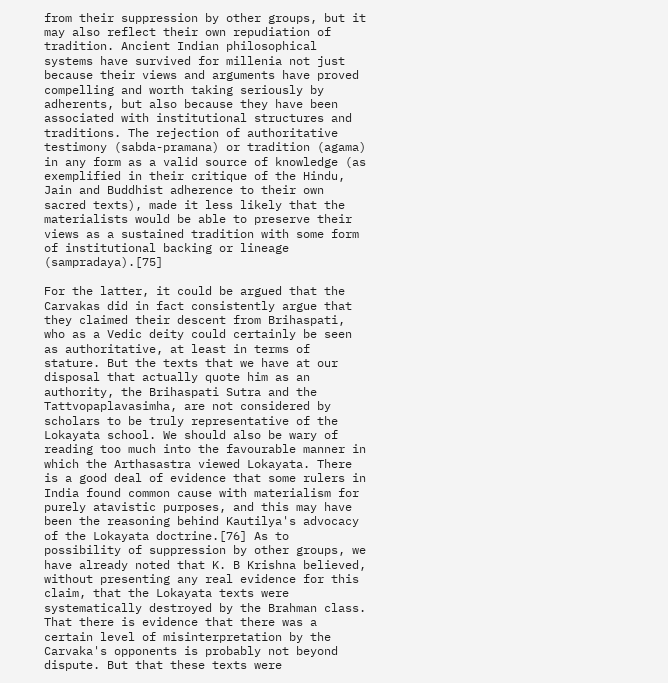from their suppression by other groups, but it may also reflect their own repudiation of tradition. Ancient Indian philosophical systems have survived for millenia not just because their views and arguments have proved compelling and worth taking seriously by adherents, but also because they have been associated with institutional structures and traditions. The rejection of authoritative testimony (sabda-pramana) or tradition (agama) in any form as a valid source of knowledge (as exemplified in their critique of the Hindu, Jain and Buddhist adherence to their own sacred texts), made it less likely that the materialists would be able to preserve their views as a sustained tradition with some form of institutional backing or lineage (sampradaya).[75]

For the latter, it could be argued that the Carvakas did in fact consistently argue that they claimed their descent from Brihaspati, who as a Vedic deity could certainly be seen as authoritative, at least in terms of stature. But the texts that we have at our disposal that actually quote him as an authority, the Brihaspati Sutra and the Tattvopaplavasimha, are not considered by scholars to be truly representative of the Lokayata school. We should also be wary of reading too much into the favourable manner in which the Arthasastra viewed Lokayata. There is a good deal of evidence that some rulers in India found common cause with materialism for purely atavistic purposes, and this may have been the reasoning behind Kautilya's advocacy of the Lokayata doctrine.[76] As to possibility of suppression by other groups, we have already noted that K. B Krishna believed, without presenting any real evidence for this claim, that the Lokayata texts were systematically destroyed by the Brahman class. That there is evidence that there was a certain level of misinterpretation by the Carvaka's opponents is probably not beyond dispute. But that these texts were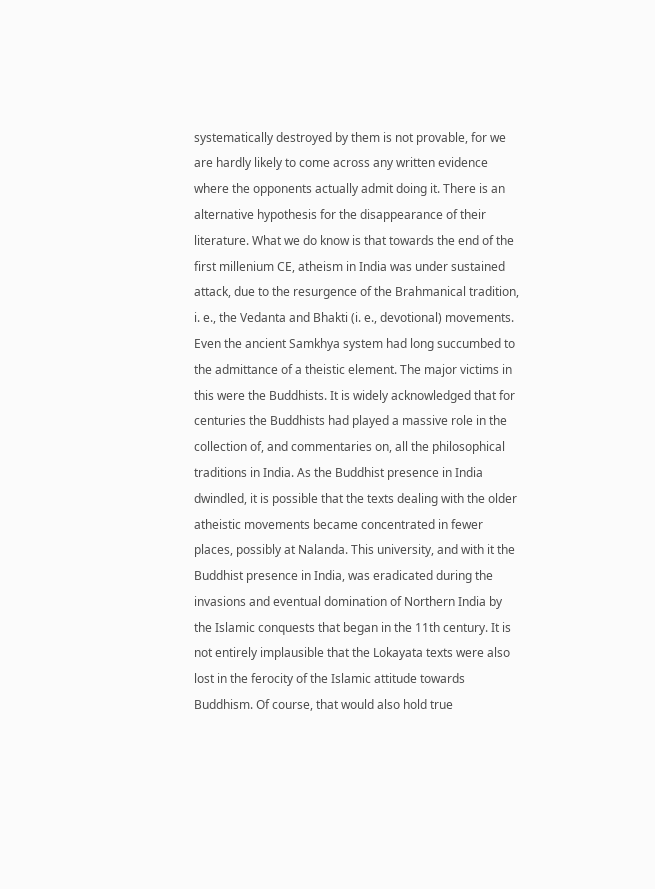systematically destroyed by them is not provable, for we are hardly likely to come across any written evidence where the opponents actually admit doing it. There is an alternative hypothesis for the disappearance of their literature. What we do know is that towards the end of the first millenium CE, atheism in India was under sustained attack, due to the resurgence of the Brahmanical tradition, i. e., the Vedanta and Bhakti (i. e., devotional) movements. Even the ancient Samkhya system had long succumbed to the admittance of a theistic element. The major victims in this were the Buddhists. It is widely acknowledged that for centuries the Buddhists had played a massive role in the collection of, and commentaries on, all the philosophical traditions in India. As the Buddhist presence in India dwindled, it is possible that the texts dealing with the older atheistic movements became concentrated in fewer places, possibly at Nalanda. This university, and with it the Buddhist presence in India, was eradicated during the invasions and eventual domination of Northern India by the Islamic conquests that began in the 11th century. It is not entirely implausible that the Lokayata texts were also lost in the ferocity of the Islamic attitude towards Buddhism. Of course, that would also hold true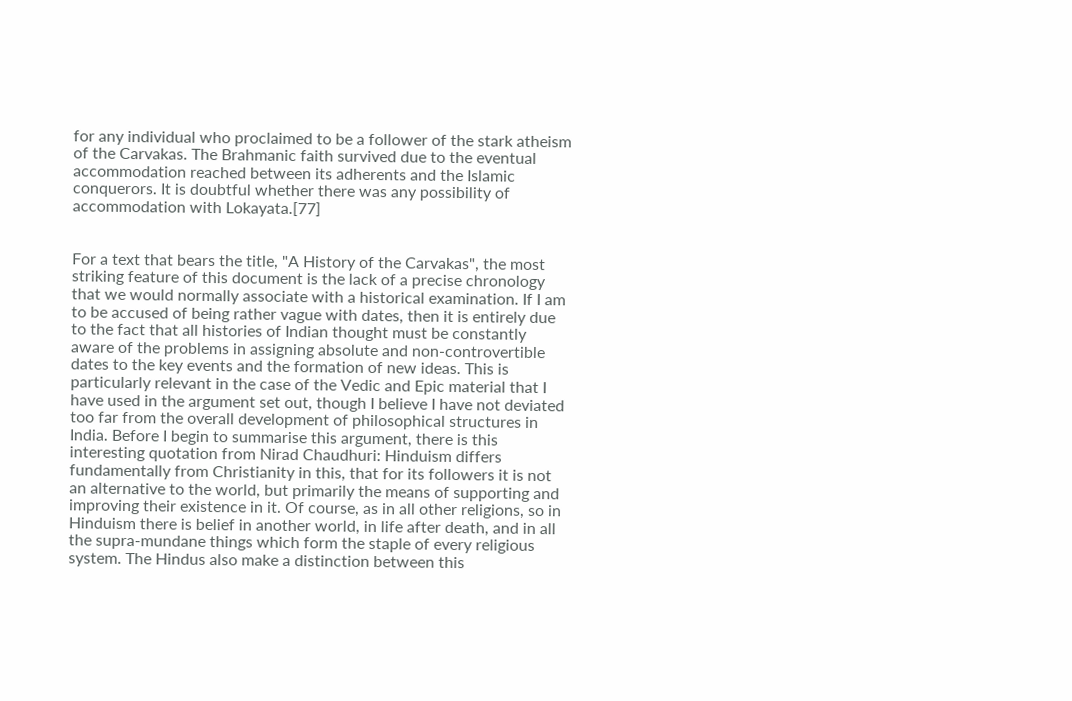for any individual who proclaimed to be a follower of the stark atheism of the Carvakas. The Brahmanic faith survived due to the eventual accommodation reached between its adherents and the Islamic conquerors. It is doubtful whether there was any possibility of accommodation with Lokayata.[77]


For a text that bears the title, "A History of the Carvakas", the most striking feature of this document is the lack of a precise chronology that we would normally associate with a historical examination. If I am to be accused of being rather vague with dates, then it is entirely due to the fact that all histories of Indian thought must be constantly aware of the problems in assigning absolute and non-controvertible dates to the key events and the formation of new ideas. This is particularly relevant in the case of the Vedic and Epic material that I have used in the argument set out, though I believe I have not deviated too far from the overall development of philosophical structures in India. Before I begin to summarise this argument, there is this interesting quotation from Nirad Chaudhuri: Hinduism differs fundamentally from Christianity in this, that for its followers it is not an alternative to the world, but primarily the means of supporting and improving their existence in it. Of course, as in all other religions, so in Hinduism there is belief in another world, in life after death, and in all the supra-mundane things which form the staple of every religious system. The Hindus also make a distinction between this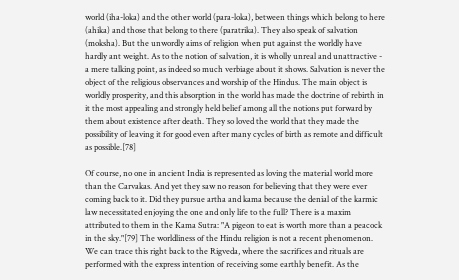world (iha-loka) and the other world (para-loka), between things which belong to here (ahika) and those that belong to there (paratrika). They also speak of salvation (moksha). But the unwordly aims of religion when put against the worldly have hardly ant weight. As to the notion of salvation, it is wholly unreal and unattractive - a mere talking point, as indeed so much verbiage about it shows. Salvation is never the object of the religious observances and worship of the Hindus. The main object is worldly prosperity, and this absorption in the world has made the doctrine of rebirth in it the most appealing and strongly held belief among all the notions put forward by them about existence after death. They so loved the world that they made the possibility of leaving it for good even after many cycles of birth as remote and difficult as possible.[78]

Of course, no one in ancient India is represented as loving the material world more than the Carvakas. And yet they saw no reason for believing that they were ever coming back to it. Did they pursue artha and kama because the denial of the karmic law necessitated enjoying the one and only life to the full? There is a maxim attributed to them in the Kama Sutra: "A pigeon to eat is worth more than a peacock in the sky."[79] The worldliness of the Hindu religion is not a recent phenomenon. We can trace this right back to the Rigveda, where the sacrifices and rituals are performed with the express intention of receiving some earthly benefit. As the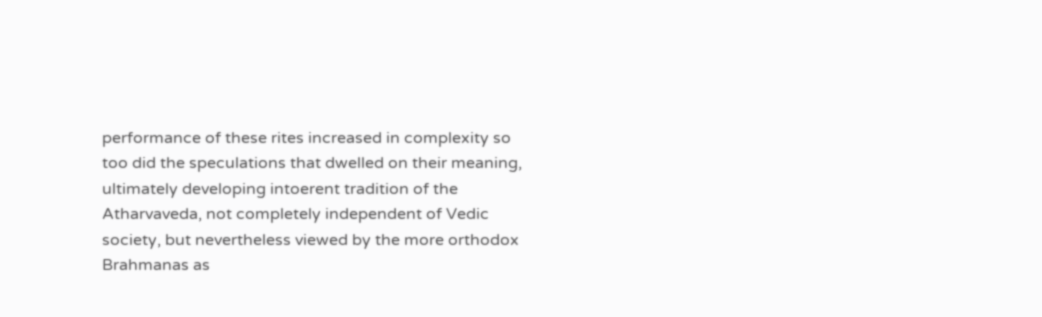performance of these rites increased in complexity so too did the speculations that dwelled on their meaning, ultimately developing intoerent tradition of the Atharvaveda, not completely independent of Vedic society, but nevertheless viewed by the more orthodox Brahmanas as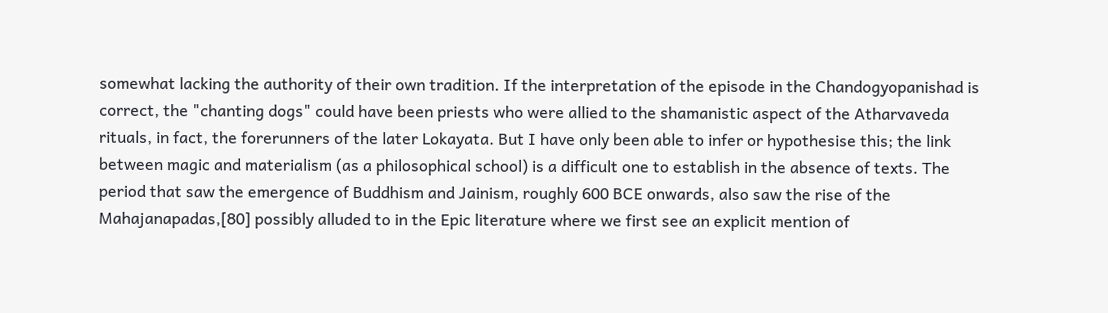somewhat lacking the authority of their own tradition. If the interpretation of the episode in the Chandogyopanishad is correct, the "chanting dogs" could have been priests who were allied to the shamanistic aspect of the Atharvaveda rituals, in fact, the forerunners of the later Lokayata. But I have only been able to infer or hypothesise this; the link between magic and materialism (as a philosophical school) is a difficult one to establish in the absence of texts. The period that saw the emergence of Buddhism and Jainism, roughly 600 BCE onwards, also saw the rise of the Mahajanapadas,[80] possibly alluded to in the Epic literature where we first see an explicit mention of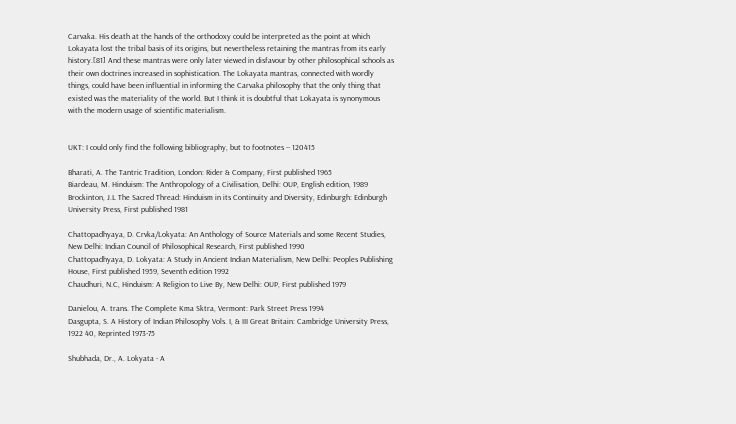Carvaka. His death at the hands of the orthodoxy could be interpreted as the point at which Lokayata lost the tribal basis of its origins, but nevertheless retaining the mantras from its early history.[81] And these mantras were only later viewed in disfavour by other philosophical schools as their own doctrines increased in sophistication. The Lokayata mantras, connected with wordly things, could have been influential in informing the Carvaka philosophy that the only thing that existed was the materiality of the world. But I think it is doubtful that Lokayata is synonymous with the modern usage of scientific materialism.


UKT: I could only find the following bibliography, but to footnotes -- 120415

Bharati, A. The Tantric Tradition, London: Rider & Company, First published 1965
Biardeau, M. Hinduism: The Anthropology of a Civilisation, Delhi: OUP, English edition, 1989
Brockinton, J.L The Sacred Thread: Hinduism in its Continuity and Diversity, Edinburgh: Edinburgh University Press, First published 1981

Chattopadhyaya, D. Crvka/Lokyata: An Anthology of Source Materials and some Recent Studies, New Delhi: Indian Council of Philosophical Research, First published 1990
Chattopadhyaya, D. Lokyata: A Study in Ancient Indian Materialism, New Delhi: Peoples Publishing House, First published 1959, Seventh edition 1992
Chaudhuri, N.C, Hinduism: A Religion to Live By, New Delhi: OUP, First published 1979

Danielou, A. trans. The Complete Kma Sktra, Vermont: Park Street Press 1994
Dasgupta, S. A History of Indian Philosophy Vols. I, & III Great Britain: Cambridge University Press, 1922 40, Reprinted 1973-75

Shubhada, Dr., A. Lokyata - A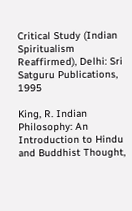Critical Study (Indian Spiritualism Reaffirmed), Delhi: Sri Satguru Publications, 1995

King, R. Indian Philosophy: An Introduction to Hindu and Buddhist Thought,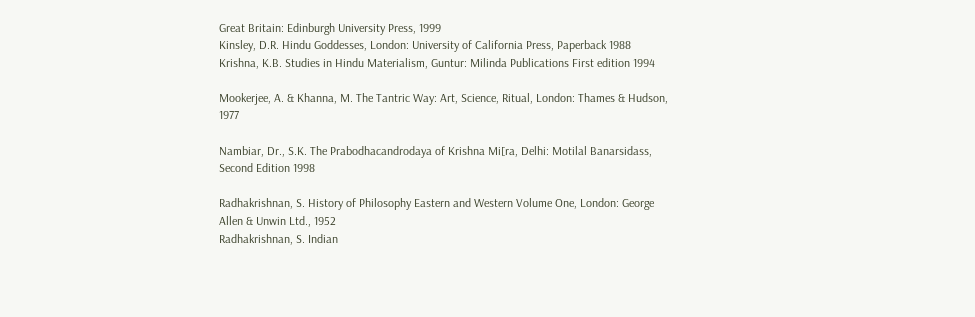Great Britain: Edinburgh University Press, 1999
Kinsley, D.R. Hindu Goddesses, London: University of California Press, Paperback 1988
Krishna, K.B. Studies in Hindu Materialism, Guntur: Milinda Publications First edition 1994

Mookerjee, A. & Khanna, M. The Tantric Way: Art, Science, Ritual, London: Thames & Hudson, 1977

Nambiar, Dr., S.K. The Prabodhacandrodaya of Krishna Mi[ra, Delhi: Motilal Banarsidass, Second Edition 1998

Radhakrishnan, S. History of Philosophy Eastern and Western Volume One, London: George Allen & Unwin Ltd., 1952
Radhakrishnan, S. Indian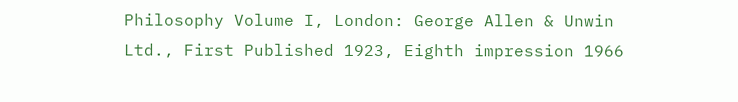Philosophy Volume I, London: George Allen & Unwin Ltd., First Published 1923, Eighth impression 1966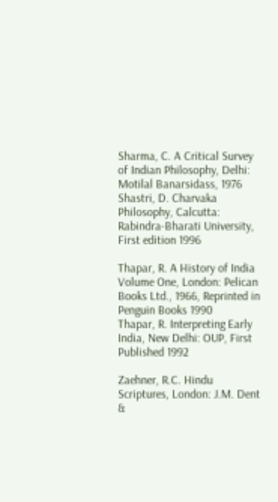Sharma, C. A Critical Survey of Indian Philosophy, Delhi: Motilal Banarsidass, 1976
Shastri, D. Charvaka Philosophy, Calcutta: Rabindra-Bharati University, First edition 1996

Thapar, R. A History of India Volume One, London: Pelican Books Ltd., 1966, Reprinted in Penguin Books 1990
Thapar, R. Interpreting Early India, New Delhi: OUP, First Published 1992

Zaehner, R.C. Hindu Scriptures, London: J.M. Dent &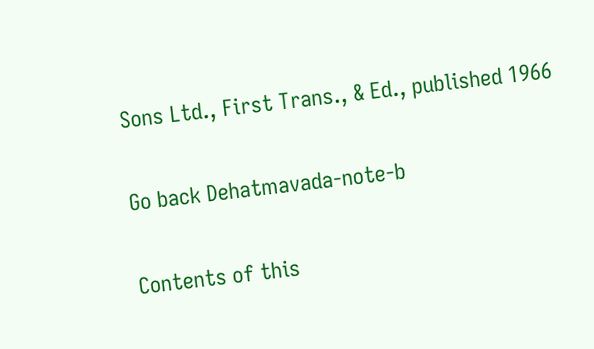Sons Ltd., First Trans., & Ed., published 1966

Go back Dehatmavada-note-b

Contents of this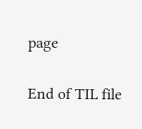page

End of TIL file